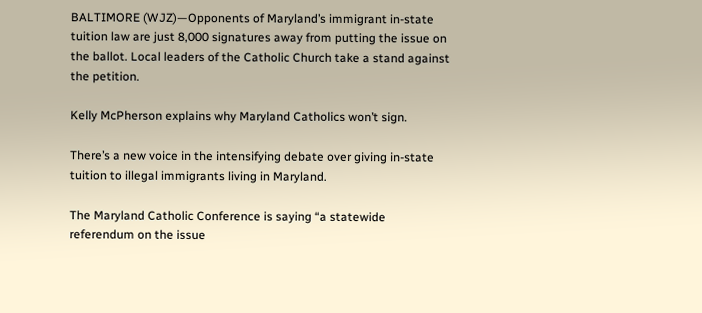BALTIMORE (WJZ)—Opponents of Maryland’s immigrant in-state tuition law are just 8,000 signatures away from putting the issue on the ballot. Local leaders of the Catholic Church take a stand against the petition.

Kelly McPherson explains why Maryland Catholics won’t sign.

There’s a new voice in the intensifying debate over giving in-state tuition to illegal immigrants living in Maryland.

The Maryland Catholic Conference is saying “a statewide referendum on the issue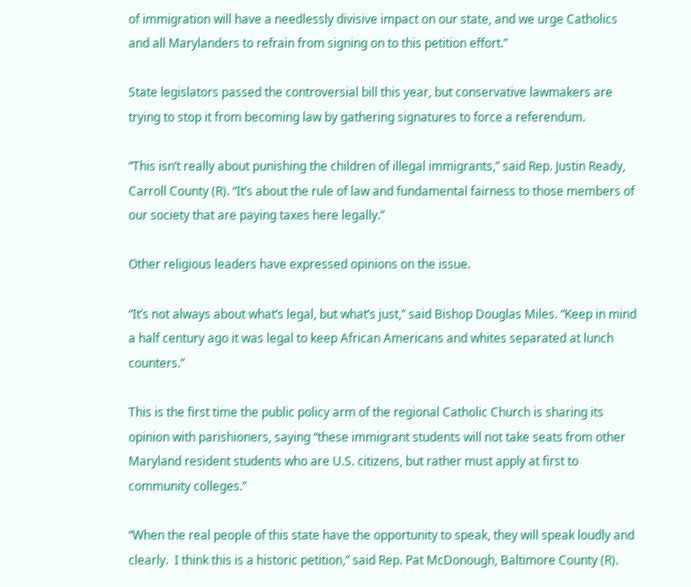of immigration will have a needlessly divisive impact on our state, and we urge Catholics and all Marylanders to refrain from signing on to this petition effort.”

State legislators passed the controversial bill this year, but conservative lawmakers are trying to stop it from becoming law by gathering signatures to force a referendum.

“This isn’t really about punishing the children of illegal immigrants,” said Rep. Justin Ready, Carroll County (R). “It’s about the rule of law and fundamental fairness to those members of our society that are paying taxes here legally.”

Other religious leaders have expressed opinions on the issue.

“It’s not always about what’s legal, but what’s just,” said Bishop Douglas Miles. “Keep in mind a half century ago it was legal to keep African Americans and whites separated at lunch counters.”

This is the first time the public policy arm of the regional Catholic Church is sharing its opinion with parishioners, saying “these immigrant students will not take seats from other Maryland resident students who are U.S. citizens, but rather must apply at first to community colleges.”

“When the real people of this state have the opportunity to speak, they will speak loudly and clearly.  I think this is a historic petition,” said Rep. Pat McDonough, Baltimore County (R).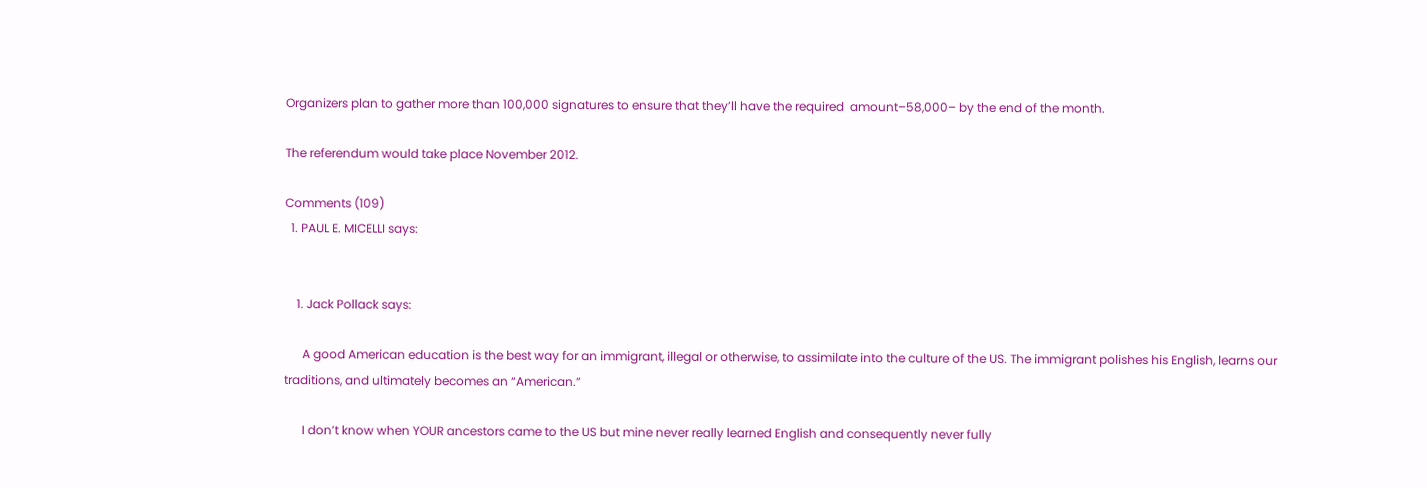Organizers plan to gather more than 100,000 signatures to ensure that they’ll have the required  amount–58,000– by the end of the month.

The referendum would take place November 2012.

Comments (109)
  1. PAUL E. MICELLI says:


    1. Jack Pollack says:

      A good American education is the best way for an immigrant, illegal or otherwise, to assimilate into the culture of the US. The immigrant polishes his English, learns our traditions, and ultimately becomes an “American.”

      I don’t know when YOUR ancestors came to the US but mine never really learned English and consequently never fully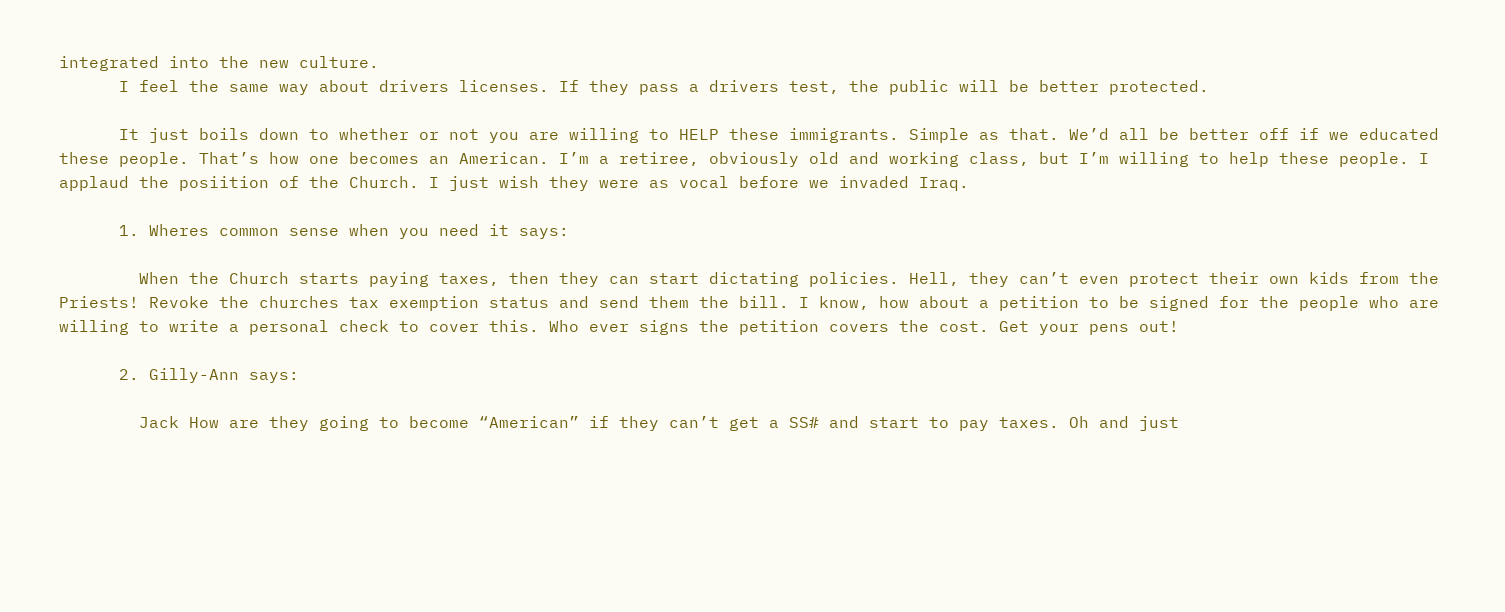integrated into the new culture.
      I feel the same way about drivers licenses. If they pass a drivers test, the public will be better protected.

      It just boils down to whether or not you are willing to HELP these immigrants. Simple as that. We’d all be better off if we educated these people. That’s how one becomes an American. I’m a retiree, obviously old and working class, but I’m willing to help these people. I applaud the posiition of the Church. I just wish they were as vocal before we invaded Iraq.

      1. Wheres common sense when you need it says:

        When the Church starts paying taxes, then they can start dictating policies. Hell, they can’t even protect their own kids from the Priests! Revoke the churches tax exemption status and send them the bill. I know, how about a petition to be signed for the people who are willing to write a personal check to cover this. Who ever signs the petition covers the cost. Get your pens out!

      2. Gilly-Ann says:

        Jack How are they going to become “American” if they can’t get a SS# and start to pay taxes. Oh and just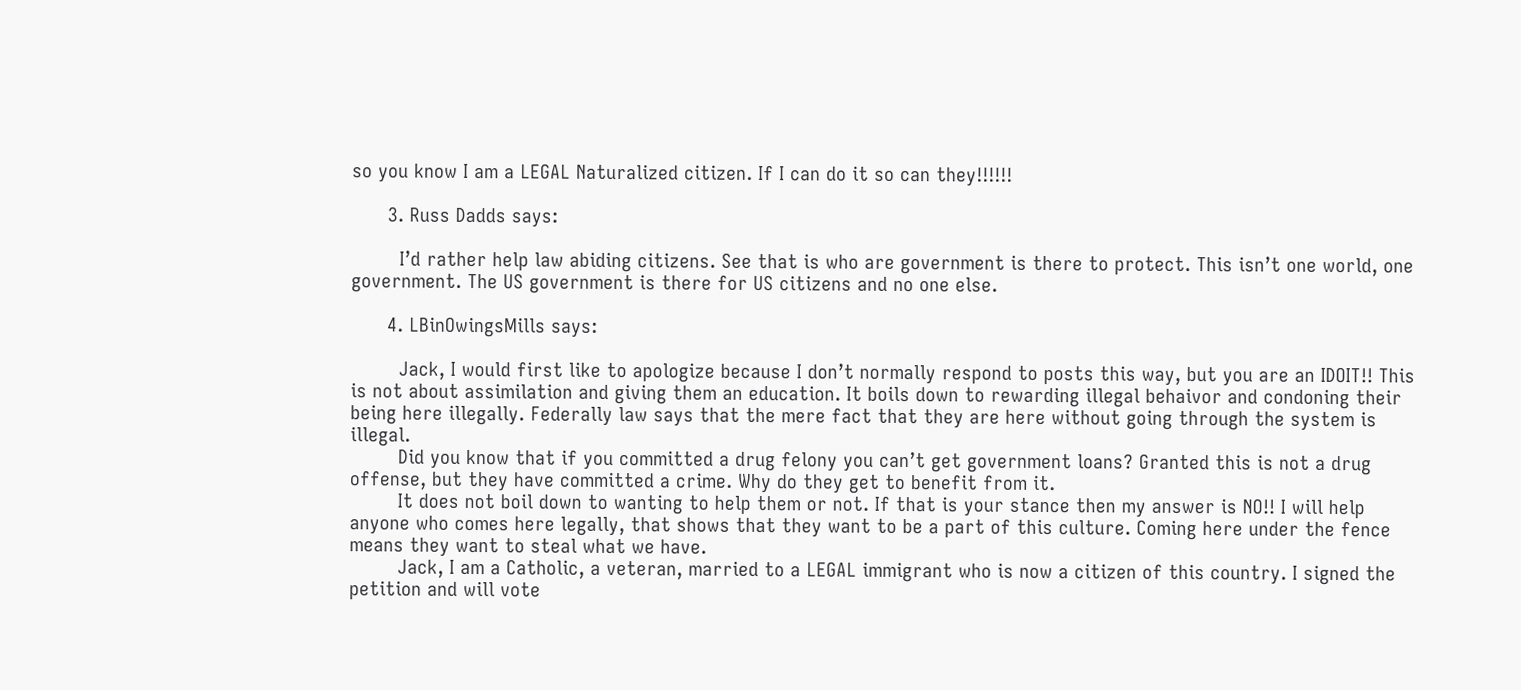so you know I am a LEGAL Naturalized citizen. If I can do it so can they!!!!!!

      3. Russ Dadds says:

        I’d rather help law abiding citizens. See that is who are government is there to protect. This isn’t one world, one government. The US government is there for US citizens and no one else.

      4. LBinOwingsMills says:

        Jack, I would first like to apologize because I don’t normally respond to posts this way, but you are an IDOIT!! This is not about assimilation and giving them an education. It boils down to rewarding illegal behaivor and condoning their being here illegally. Federally law says that the mere fact that they are here without going through the system is illegal.
        Did you know that if you committed a drug felony you can’t get government loans? Granted this is not a drug offense, but they have committed a crime. Why do they get to benefit from it.
        It does not boil down to wanting to help them or not. If that is your stance then my answer is NO!! I will help anyone who comes here legally, that shows that they want to be a part of this culture. Coming here under the fence means they want to steal what we have.
        Jack, I am a Catholic, a veteran, married to a LEGAL immigrant who is now a citizen of this country. I signed the petition and will vote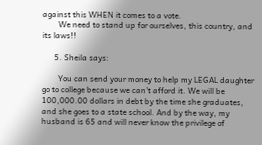against this WHEN it comes to a vote.
        We need to stand up for ourselves, this country, and its laws!!

      5. Sheila says:

        You can send your money to help my LEGAL daughter go to college because we can’t afford it. We will be 100,000.00 dollars in debt by the time she graduates, and she goes to a state school. And by the way, my husband is 65 and will never know the privilege of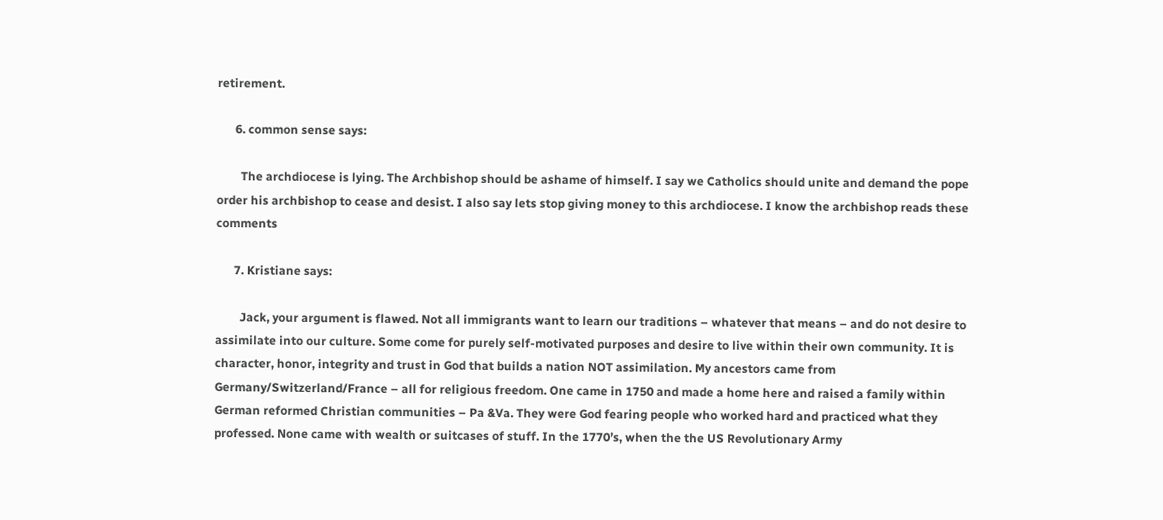retirement.

      6. common sense says:

        The archdiocese is lying. The Archbishop should be ashame of himself. I say we Catholics should unite and demand the pope order his archbishop to cease and desist. I also say lets stop giving money to this archdiocese. I know the archbishop reads these comments

      7. Kristiane says:

        Jack, your argument is flawed. Not all immigrants want to learn our traditions – whatever that means – and do not desire to assimilate into our culture. Some come for purely self-motivated purposes and desire to live within their own community. It is character, honor, integrity and trust in God that builds a nation NOT assimilation. My ancestors came from Germany/Switzerland/France – all for religious freedom. One came in 1750 and made a home here and raised a family within German reformed Christian communities – Pa &Va. They were God fearing people who worked hard and practiced what they professed. None came with wealth or suitcases of stuff. In the 1770’s, when the the US Revolutionary Army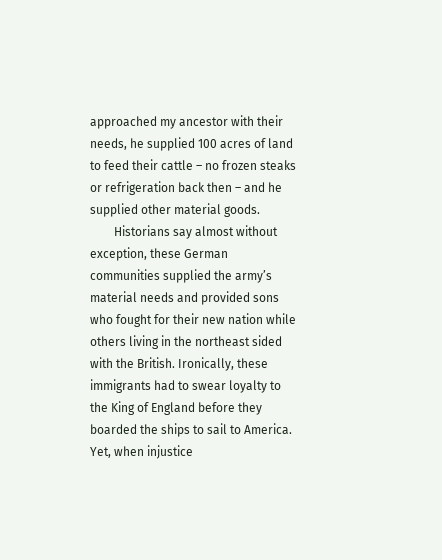approached my ancestor with their needs, he supplied 100 acres of land to feed their cattle – no frozen steaks or refrigeration back then – and he supplied other material goods.
        Historians say almost without exception, these German communities supplied the army’s material needs and provided sons who fought for their new nation while others living in the northeast sided with the British. Ironically, these immigrants had to swear loyalty to the King of England before they boarded the ships to sail to America. Yet, when injustice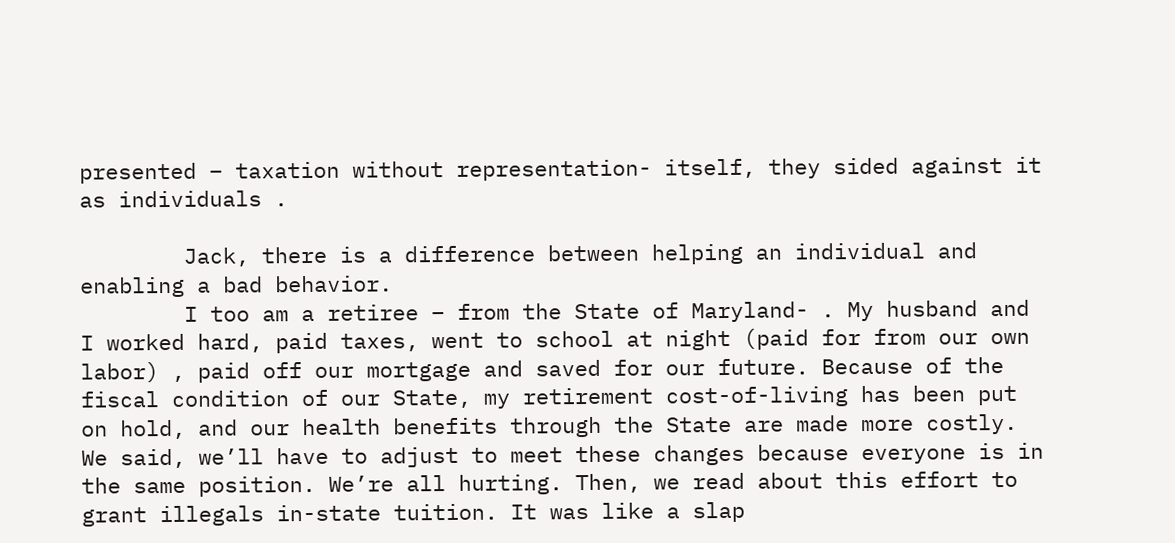presented – taxation without representation- itself, they sided against it as individuals .

        Jack, there is a difference between helping an individual and enabling a bad behavior.
        I too am a retiree – from the State of Maryland- . My husband and I worked hard, paid taxes, went to school at night (paid for from our own labor) , paid off our mortgage and saved for our future. Because of the fiscal condition of our State, my retirement cost-of-living has been put on hold, and our health benefits through the State are made more costly. We said, we’ll have to adjust to meet these changes because everyone is in the same position. We’re all hurting. Then, we read about this effort to grant illegals in-state tuition. It was like a slap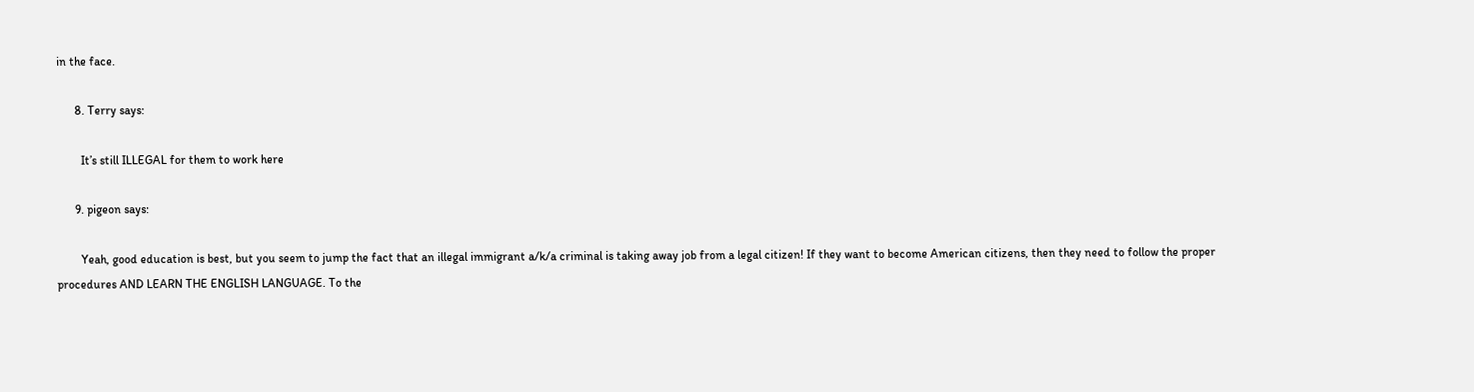in the face.

      8. Terry says:

        It’s still ILLEGAL for them to work here

      9. pigeon says:

        Yeah, good education is best, but you seem to jump the fact that an illegal immigrant a/k/a criminal is taking away job from a legal citizen! If they want to become American citizens, then they need to follow the proper procedures AND LEARN THE ENGLISH LANGUAGE. To the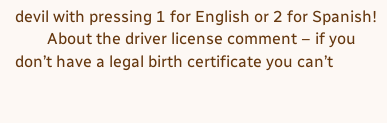devil with pressing 1 for English or 2 for Spanish!
        About the driver license comment – if you don’t have a legal birth certificate you can’t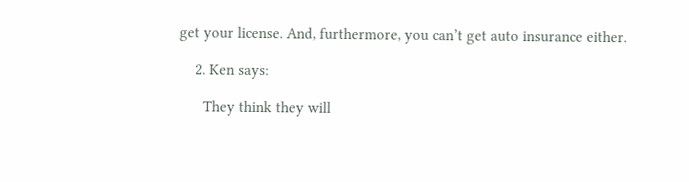get your license. And, furthermore, you can’t get auto insurance either.

    2. Ken says:

      They think they will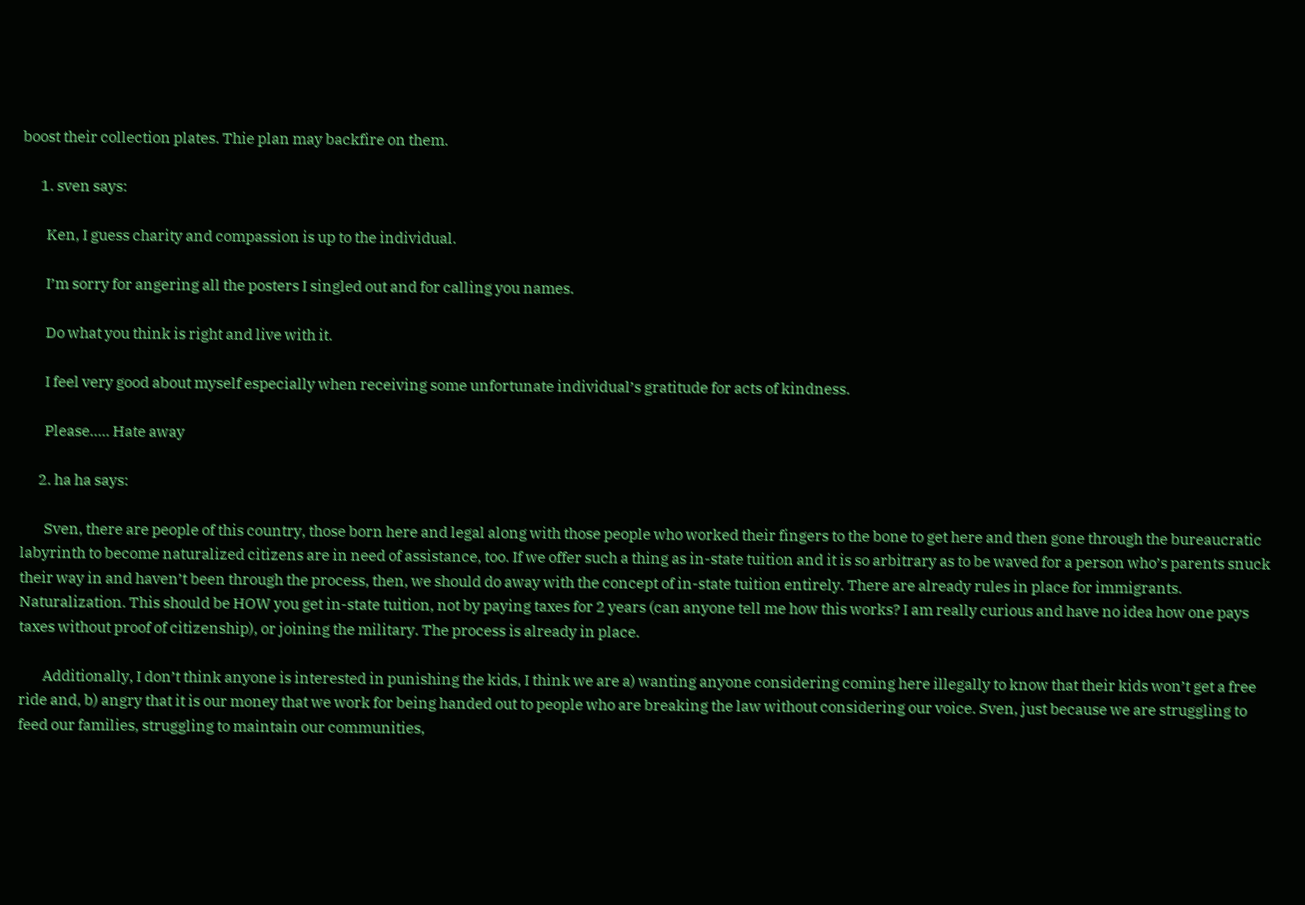boost their collection plates. Thie plan may backfire on them.

      1. sven says:

        Ken, I guess charity and compassion is up to the individual.

        I’m sorry for angering all the posters I singled out and for calling you names.

        Do what you think is right and live with it.

        I feel very good about myself especially when receiving some unfortunate individual’s gratitude for acts of kindness.

        Please….. Hate away

      2. ha ha says:

        Sven, there are people of this country, those born here and legal along with those people who worked their fingers to the bone to get here and then gone through the bureaucratic labyrinth to become naturalized citizens are in need of assistance, too. If we offer such a thing as in-state tuition and it is so arbitrary as to be waved for a person who’s parents snuck their way in and haven’t been through the process, then, we should do away with the concept of in-state tuition entirely. There are already rules in place for immigrants. Naturalization. This should be HOW you get in-state tuition, not by paying taxes for 2 years (can anyone tell me how this works? I am really curious and have no idea how one pays taxes without proof of citizenship), or joining the military. The process is already in place.

        Additionally, I don’t think anyone is interested in punishing the kids, I think we are a) wanting anyone considering coming here illegally to know that their kids won’t get a free ride and, b) angry that it is our money that we work for being handed out to people who are breaking the law without considering our voice. Sven, just because we are struggling to feed our families, struggling to maintain our communities,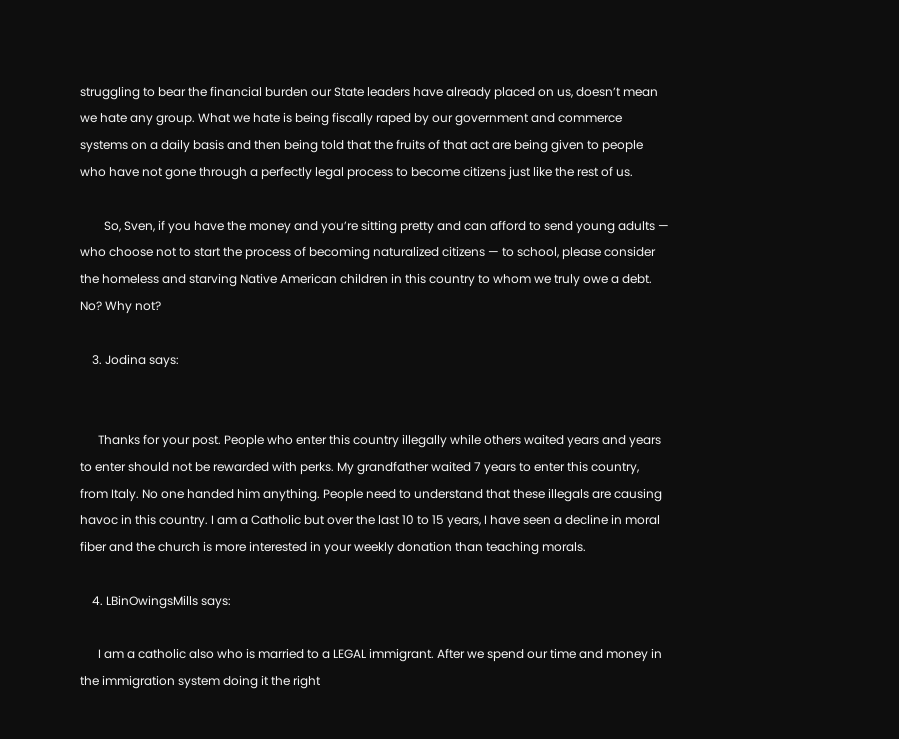struggling to bear the financial burden our State leaders have already placed on us, doesn’t mean we hate any group. What we hate is being fiscally raped by our government and commerce systems on a daily basis and then being told that the fruits of that act are being given to people who have not gone through a perfectly legal process to become citizens just like the rest of us.

        So, Sven, if you have the money and you’re sitting pretty and can afford to send young adults — who choose not to start the process of becoming naturalized citizens — to school, please consider the homeless and starving Native American children in this country to whom we truly owe a debt. No? Why not?

    3. Jodina says:


      Thanks for your post. People who enter this country illegally while others waited years and years to enter should not be rewarded with perks. My grandfather waited 7 years to enter this country, from Italy. No one handed him anything. People need to understand that these illegals are causing havoc in this country. I am a Catholic but over the last 10 to 15 years, I have seen a decline in moral fiber and the church is more interested in your weekly donation than teaching morals.

    4. LBinOwingsMills says:

      I am a catholic also who is married to a LEGAL immigrant. After we spend our time and money in the immigration system doing it the right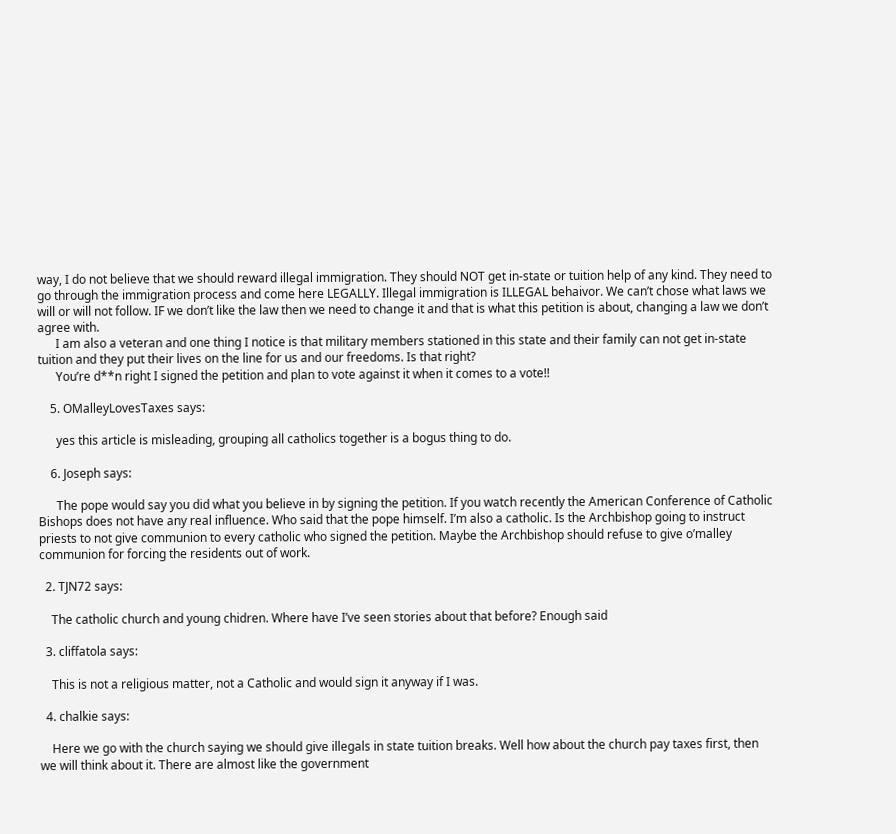way, I do not believe that we should reward illegal immigration. They should NOT get in-state or tuition help of any kind. They need to go through the immigration process and come here LEGALLY. Illegal immigration is ILLEGAL behaivor. We can’t chose what laws we will or will not follow. IF we don’t like the law then we need to change it and that is what this petition is about, changing a law we don’t agree with.
      I am also a veteran and one thing I notice is that military members stationed in this state and their family can not get in-state tuition and they put their lives on the line for us and our freedoms. Is that right?
      You’re d**n right I signed the petition and plan to vote against it when it comes to a vote!!

    5. OMalleyLovesTaxes says:

      yes this article is misleading, grouping all catholics together is a bogus thing to do.

    6. Joseph says:

      The pope would say you did what you believe in by signing the petition. If you watch recently the American Conference of Catholic Bishops does not have any real influence. Who said that the pope himself. I’m also a catholic. Is the Archbishop going to instruct priests to not give communion to every catholic who signed the petition. Maybe the Archbishop should refuse to give o’malley communion for forcing the residents out of work.

  2. TJN72 says:

    The catholic church and young chidren. Where have I’ve seen stories about that before? Enough said

  3. cliffatola says:

    This is not a religious matter, not a Catholic and would sign it anyway if I was.

  4. chalkie says:

    Here we go with the church saying we should give illegals in state tuition breaks. Well how about the church pay taxes first, then we will think about it. There are almost like the government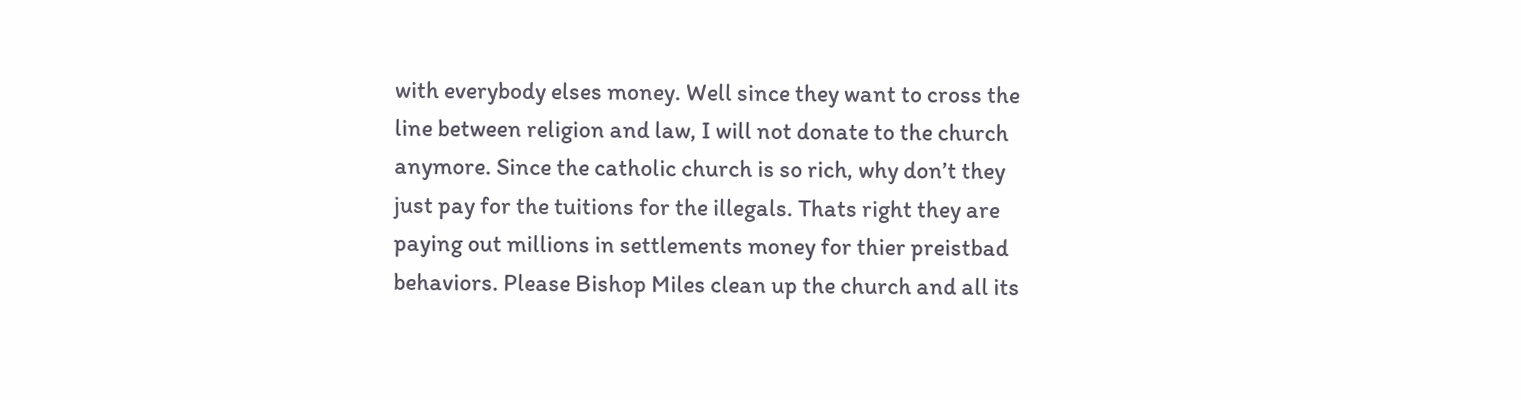with everybody elses money. Well since they want to cross the line between religion and law, I will not donate to the church anymore. Since the catholic church is so rich, why don’t they just pay for the tuitions for the illegals. Thats right they are paying out millions in settlements money for thier preistbad behaviors. Please Bishop Miles clean up the church and all its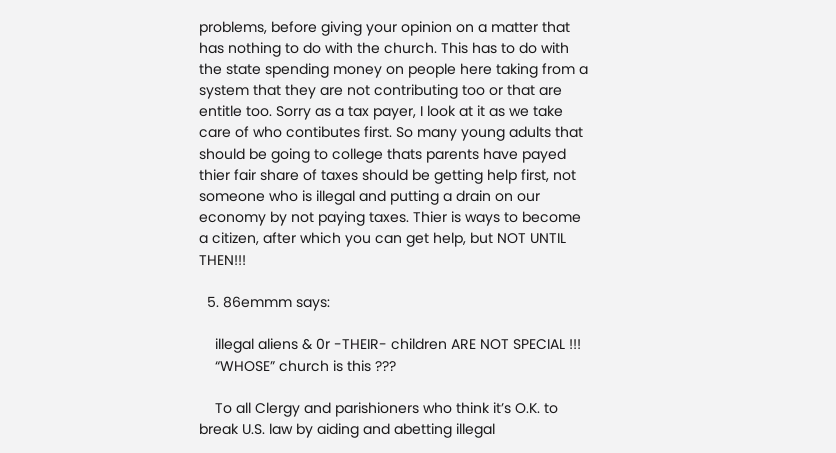problems, before giving your opinion on a matter that has nothing to do with the church. This has to do with the state spending money on people here taking from a system that they are not contributing too or that are entitle too. Sorry as a tax payer, I look at it as we take care of who contibutes first. So many young adults that should be going to college thats parents have payed thier fair share of taxes should be getting help first, not someone who is illegal and putting a drain on our economy by not paying taxes. Thier is ways to become a citizen, after which you can get help, but NOT UNTIL THEN!!!

  5. 86emmm says:

    illegal aliens & 0r -THEIR- children ARE NOT SPECIAL !!!
    “WHOSE” church is this ???

    To all Clergy and parishioners who think it’s O.K. to break U.S. law by aiding and abetting illegal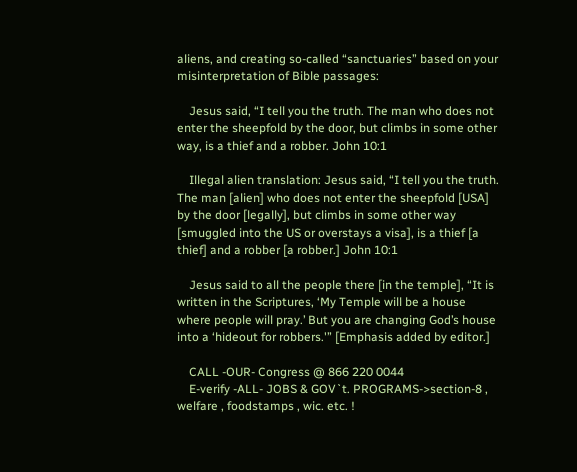aliens, and creating so-called “sanctuaries” based on your misinterpretation of Bible passages:

    Jesus said, “I tell you the truth. The man who does not enter the sheepfold by the door, but climbs in some other way, is a thief and a robber. John 10:1

    Illegal alien translation: Jesus said, “I tell you the truth. The man [alien] who does not enter the sheepfold [USA] by the door [legally], but climbs in some other way [smuggled into the US or overstays a visa], is a thief [a thief] and a robber [a robber.] John 10:1

    Jesus said to all the people there [in the temple], “It is written in the Scriptures, ‘My Temple will be a house where people will pray.’ But you are changing God’s house into a ‘hideout for robbers.'” [Emphasis added by editor.]

    CALL -OUR- Congress @ 866 220 0044
    E-verify -ALL- JOBS & GOV`t. PROGRAMS->section-8 , welfare , foodstamps , wic. etc. !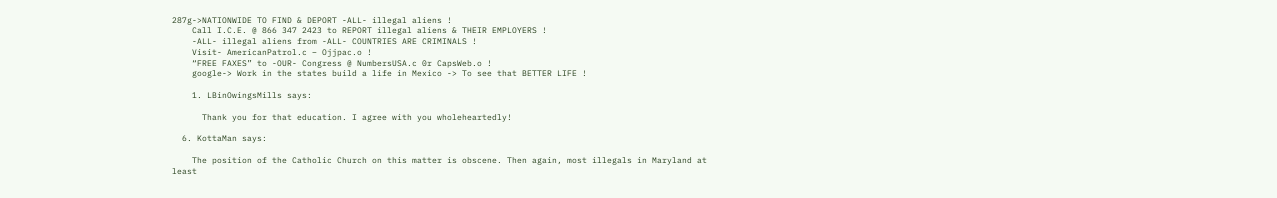287g->NATIONWIDE TO FIND & DEPORT -ALL- illegal aliens !
    Call I.C.E. @ 866 347 2423 to REPORT illegal aliens & THEIR EMPLOYERS !
    -ALL- illegal aliens from -ALL- COUNTRIES ARE CRIMINALS !
    Visit- AmericanPatrol.c – Ojjpac.o !
    “FREE FAXES” to -OUR- Congress @ NumbersUSA.c 0r CapsWeb.o !
    google-> Work in the states build a life in Mexico -> To see that BETTER LIFE !

    1. LBinOwingsMills says:

      Thank you for that education. I agree with you wholeheartedly!

  6. KottaMan says:

    The position of the Catholic Church on this matter is obscene. Then again, most illegals in Maryland at least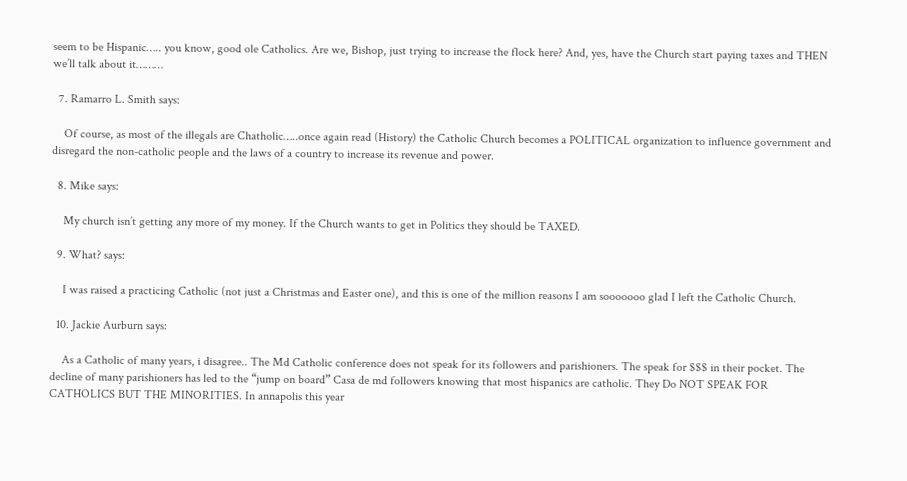seem to be Hispanic….. you know, good ole Catholics. Are we, Bishop, just trying to increase the flock here? And, yes, have the Church start paying taxes and THEN we’ll talk about it………

  7. Ramarro L. Smith says:

    Of course, as most of the illegals are Chatholic…..once again read (History) the Catholic Church becomes a POLITICAL organization to influence government and disregard the non-catholic people and the laws of a country to increase its revenue and power.

  8. Mike says:

    My church isn’t getting any more of my money. If the Church wants to get in Politics they should be TAXED.

  9. What? says:

    I was raised a practicing Catholic (not just a Christmas and Easter one), and this is one of the million reasons I am sooooooo glad I left the Catholic Church.

  10. Jackie Aurburn says:

    As a Catholic of many years, i disagree.. The Md Catholic conference does not speak for its followers and parishioners. The speak for $$$ in their pocket. The decline of many parishioners has led to the “jump on board” Casa de md followers knowing that most hispanics are catholic. They Do NOT SPEAK FOR CATHOLICS BUT THE MINORITIES. In annapolis this year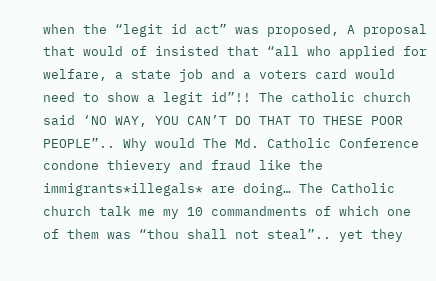when the “legit id act” was proposed, A proposal that would of insisted that “all who applied for welfare, a state job and a voters card would need to show a legit id”!! The catholic church said ‘NO WAY, YOU CAN’T DO THAT TO THESE POOR PEOPLE”.. Why would The Md. Catholic Conference condone thievery and fraud like the immigrants*illegals* are doing… The Catholic church talk me my 10 commandments of which one of them was “thou shall not steal”.. yet they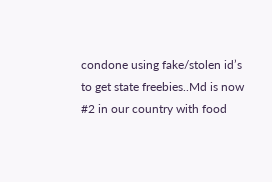condone using fake/stolen id’s to get state freebies..Md is now #2 in our country with food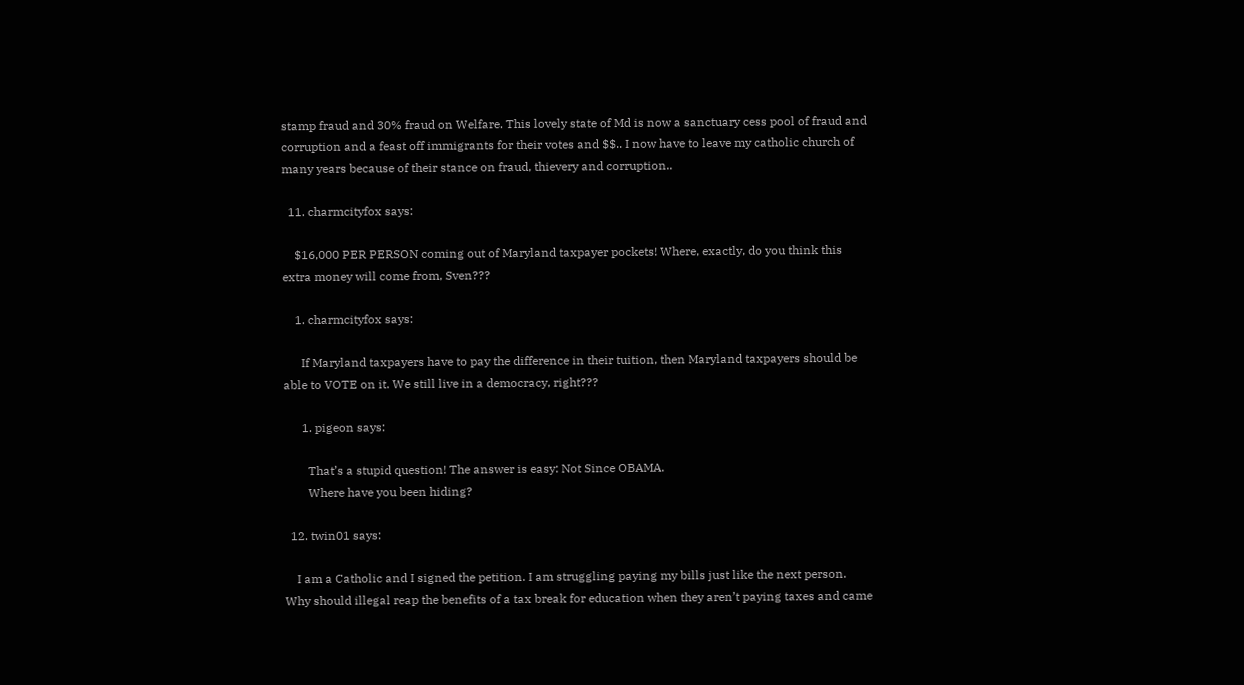stamp fraud and 30% fraud on Welfare. This lovely state of Md is now a sanctuary cess pool of fraud and corruption and a feast off immigrants for their votes and $$.. I now have to leave my catholic church of many years because of their stance on fraud, thievery and corruption..

  11. charmcityfox says:

    $16,000 PER PERSON coming out of Maryland taxpayer pockets! Where, exactly, do you think this extra money will come from, Sven???

    1. charmcityfox says:

      If Maryland taxpayers have to pay the difference in their tuition, then Maryland taxpayers should be able to VOTE on it. We still live in a democracy, right???

      1. pigeon says:

        That’s a stupid question! The answer is easy: Not Since OBAMA.
        Where have you been hiding?

  12. twin01 says:

    I am a Catholic and I signed the petition. I am struggling paying my bills just like the next person. Why should illegal reap the benefits of a tax break for education when they aren’t paying taxes and came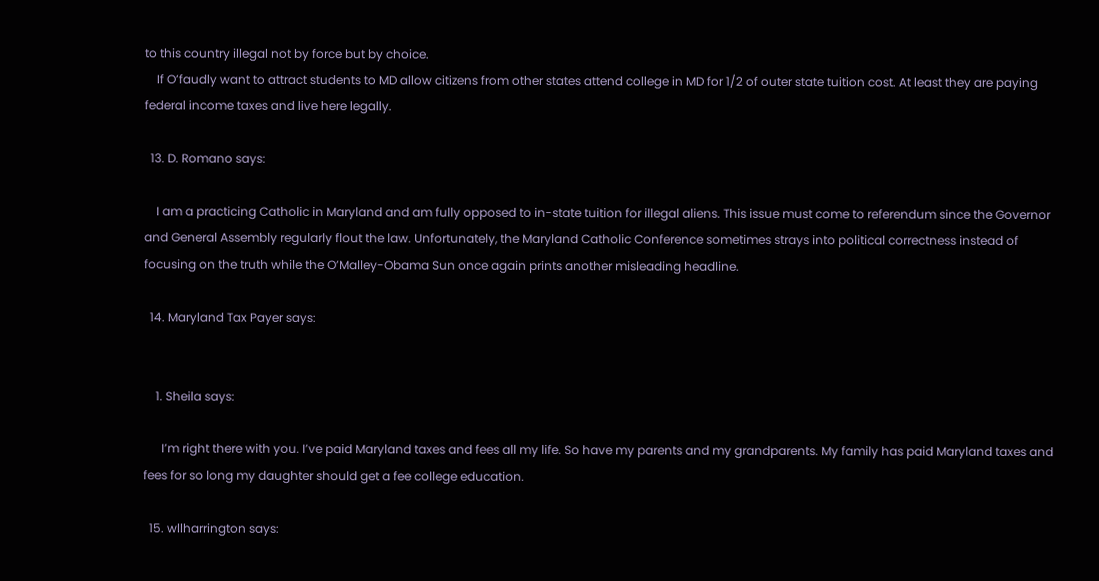to this country illegal not by force but by choice.
    If O’faudly want to attract students to MD allow citizens from other states attend college in MD for 1/2 of outer state tuition cost. At least they are paying federal income taxes and live here legally.

  13. D. Romano says:

    I am a practicing Catholic in Maryland and am fully opposed to in-state tuition for illegal aliens. This issue must come to referendum since the Governor and General Assembly regularly flout the law. Unfortunately, the Maryland Catholic Conference sometimes strays into political correctness instead of focusing on the truth while the O’Malley-Obama Sun once again prints another misleading headline.

  14. Maryland Tax Payer says:


    1. Sheila says:

      I’m right there with you. I’ve paid Maryland taxes and fees all my life. So have my parents and my grandparents. My family has paid Maryland taxes and fees for so long my daughter should get a fee college education.

  15. wllharrington says: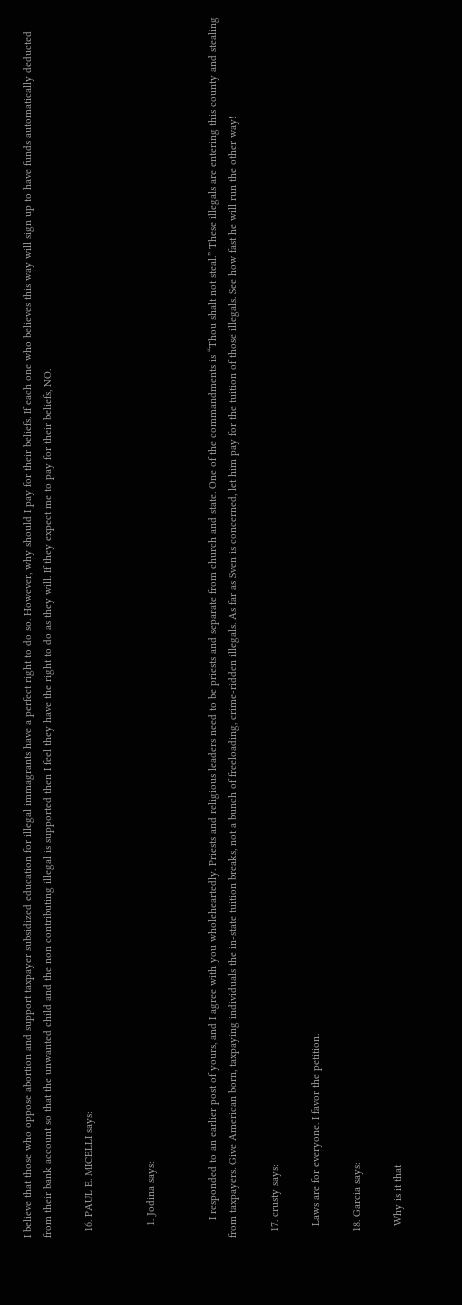I believe that those who oppose abortion and support taxpayer subsidized education for illegal immagrants have a perfect right to do so. However, why should I pay for their beliefs. If each one who believes this way will sign up to have funds automatically deducted from their bank account so that the unwanted child and the non contributing illegal is supported then I feel they have the right to do as they will. If they expect me to pay for their beliefs, NO.

  16. PAUL E. MICELLI says:


    1. Jodina says:


      I responded to an earlier post of yours, and I agree with you wholeheartedly. Priests and religious leaders need to be priests and separate from church and state. One of the commandments is “Thou shalt not steal.” These illegals are entering this county and stealing from taxpayers. Give American born, taxpaying individuals the in-state tuition breaks, not a bunch of freeloading, crime-ridden illegals. As far as Sven is concerned, let him pay for the tuition of those illegals. See how fast he will run the other way!

  17. crusty says:

    Laws are for everyone. I favor the petition.

  18. Garcia says:

    Why is it that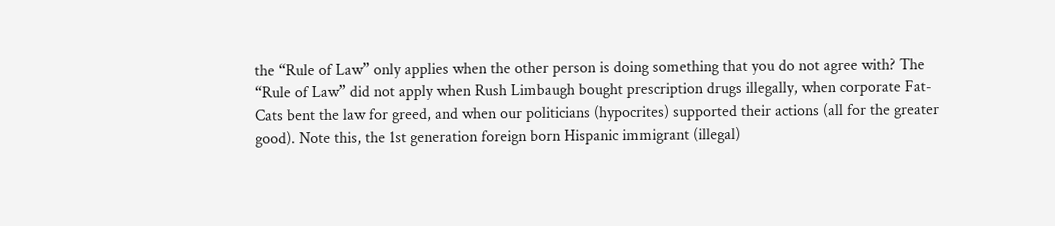the “Rule of Law” only applies when the other person is doing something that you do not agree with? The “Rule of Law” did not apply when Rush Limbaugh bought prescription drugs illegally, when corporate Fat-Cats bent the law for greed, and when our politicians (hypocrites) supported their actions (all for the greater good). Note this, the 1st generation foreign born Hispanic immigrant (illegal)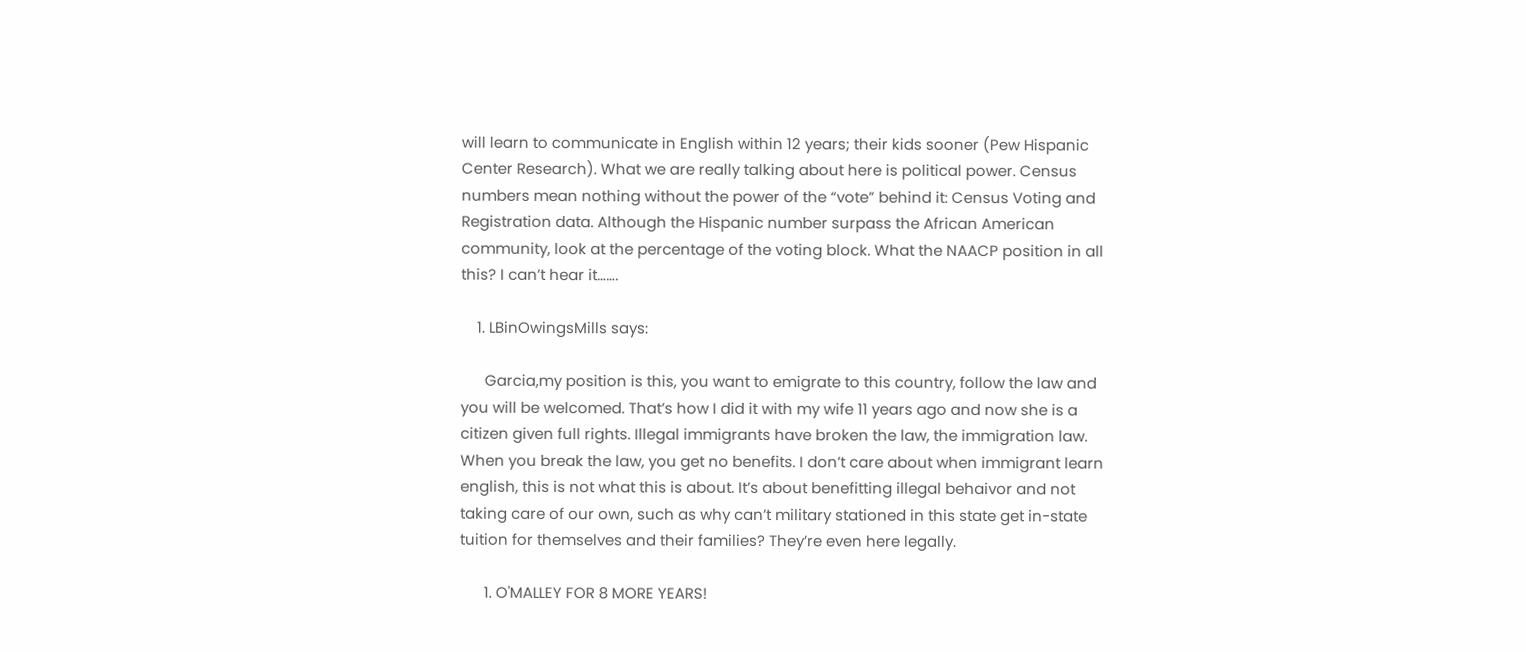will learn to communicate in English within 12 years; their kids sooner (Pew Hispanic Center Research). What we are really talking about here is political power. Census numbers mean nothing without the power of the “vote” behind it: Census Voting and Registration data. Although the Hispanic number surpass the African American community, look at the percentage of the voting block. What the NAACP position in all this? I can’t hear it…….

    1. LBinOwingsMills says:

      Garcia,my position is this, you want to emigrate to this country, follow the law and you will be welcomed. That’s how I did it with my wife 11 years ago and now she is a citizen given full rights. Illegal immigrants have broken the law, the immigration law. When you break the law, you get no benefits. I don’t care about when immigrant learn english, this is not what this is about. It’s about benefitting illegal behaivor and not taking care of our own, such as why can’t military stationed in this state get in-state tuition for themselves and their families? They’re even here legally.

      1. O'MALLEY FOR 8 MORE YEARS!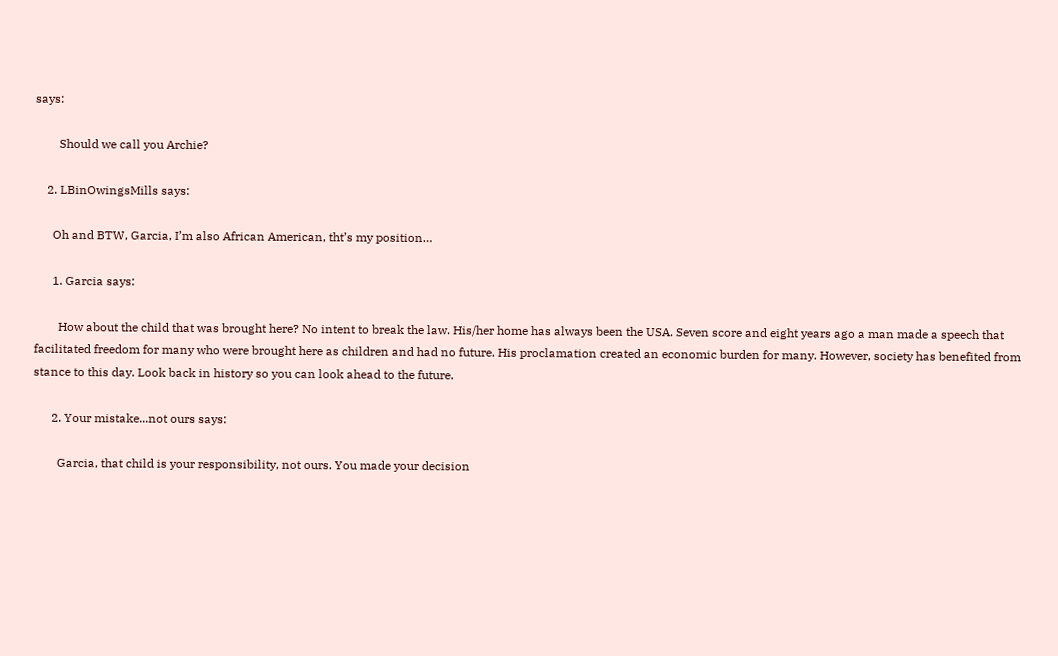says:

        Should we call you Archie?

    2. LBinOwingsMills says:

      Oh and BTW, Garcia, I’m also African American, tht’s my position…

      1. Garcia says:

        How about the child that was brought here? No intent to break the law. His/her home has always been the USA. Seven score and eight years ago a man made a speech that facilitated freedom for many who were brought here as children and had no future. His proclamation created an economic burden for many. However, society has benefited from stance to this day. Look back in history so you can look ahead to the future.

      2. Your mistake...not ours says:

        Garcia, that child is your responsibility, not ours. You made your decision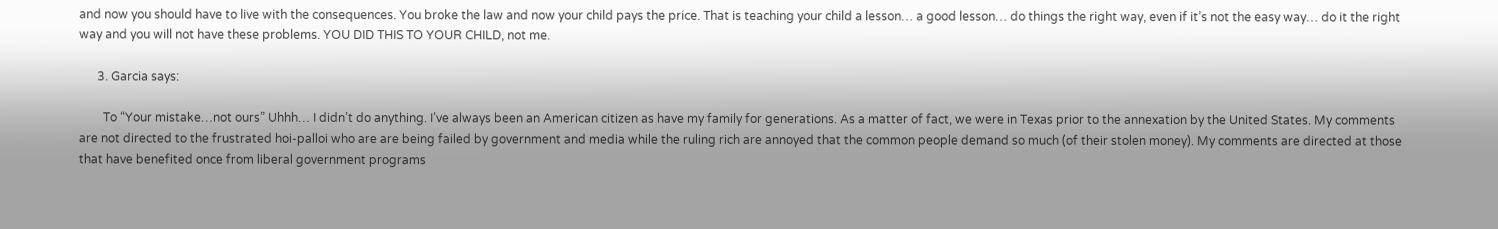and now you should have to live with the consequences. You broke the law and now your child pays the price. That is teaching your child a lesson… a good lesson… do things the right way, even if it’s not the easy way… do it the right way and you will not have these problems. YOU DID THIS TO YOUR CHILD, not me.

      3. Garcia says:

        To “Your mistake…not ours” Uhhh… I didn’t do anything. I’ve always been an American citizen as have my family for generations. As a matter of fact, we were in Texas prior to the annexation by the United States. My comments are not directed to the frustrated hoi-palloi who are are being failed by government and media while the ruling rich are annoyed that the common people demand so much (of their stolen money). My comments are directed at those that have benefited once from liberal government programs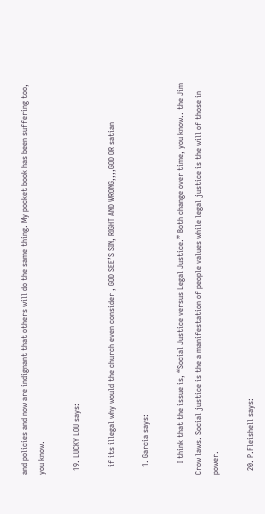and policies and now are indignant that others will do the same thing. My pocket book has been suffering too, you know.

  19. LUCKY LOU says:

    if its illegal why would the church even consider , GOD SEE’S SIN, RIGHT AND WRONG,,,,GOD OR satian

    1. Garcia says:

      I think that the issue is, “Social Justice versus Legal Justice.” Both change over time, you know.. the Jim Crow laws. Social justice is the a manifestation of people values while legal justice is the will of those in power.

  20. P.Fleishell says: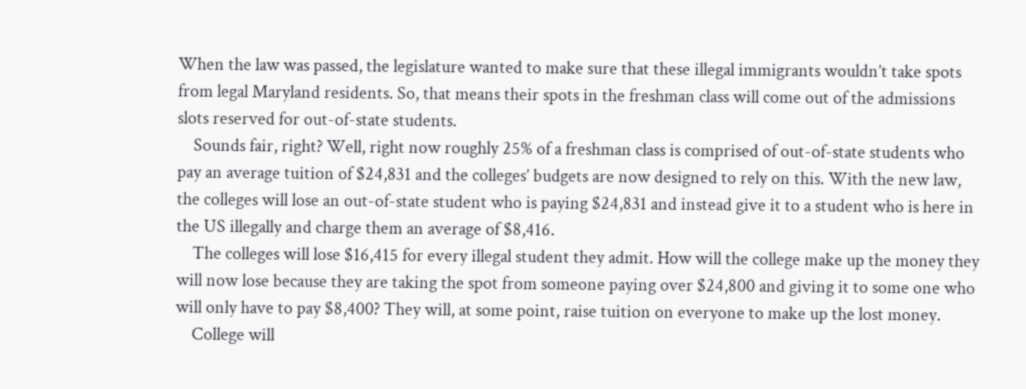When the law was passed, the legislature wanted to make sure that these illegal immigrants wouldn’t take spots from legal Maryland residents. So, that means their spots in the freshman class will come out of the admissions slots reserved for out-of-state students.
    Sounds fair, right? Well, right now roughly 25% of a freshman class is comprised of out-of-state students who pay an average tuition of $24,831 and the colleges’ budgets are now designed to rely on this. With the new law, the colleges will lose an out-of-state student who is paying $24,831 and instead give it to a student who is here in the US illegally and charge them an average of $8,416.
    The colleges will lose $16,415 for every illegal student they admit. How will the college make up the money they will now lose because they are taking the spot from someone paying over $24,800 and giving it to some one who will only have to pay $8,400? They will, at some point, raise tuition on everyone to make up the lost money.
    College will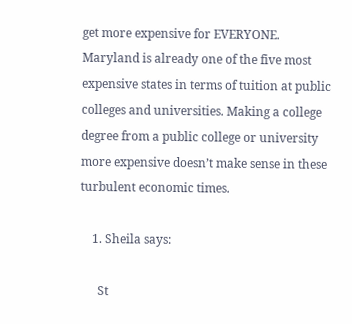get more expensive for EVERYONE. Maryland is already one of the five most expensive states in terms of tuition at public colleges and universities. Making a college degree from a public college or university more expensive doesn’t make sense in these turbulent economic times.

    1. Sheila says:

      St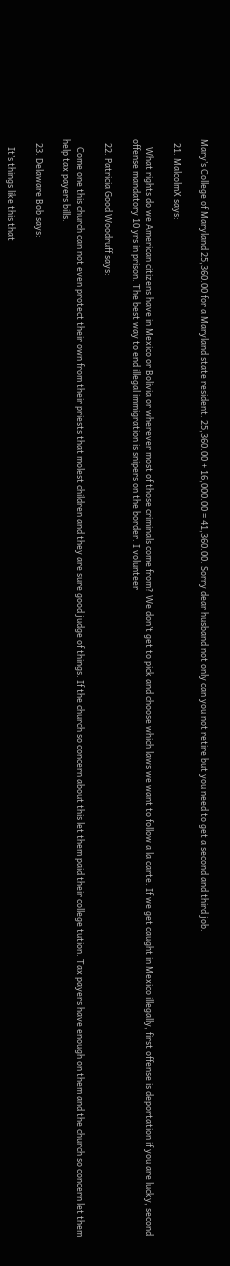Mary’s College of Maryland 25,360.00 for a Maryland state resident. 25,360.00 + 16,000.00 = 41,360.00. Sorry dear husband not only can you not retire but you need to get a second and third job.

  21. MalcolmX says:

    What rights do we American citizens have in Mexico or Bolivia or wherever most of those criminals come from? We don’t get to pick and choose which laws we want to follow a la carte. If we get caught in Mexico illegally, first offense is deportation if you are lucky, second offense mandatory 10 yrs in prison. The best way to end illegal immigration is snipers on the border. I volunteer

  22. Patricia Good Woodruff says:

    Come one this church can not even protect their own from their priests that molest children and they are sure good judge of things. If the church so concern about this let them paid their college tution. Tax payers have enough on them and the church so concern let them help tax payers bills.

  23. Delaware Bob says:

    It’s things like this that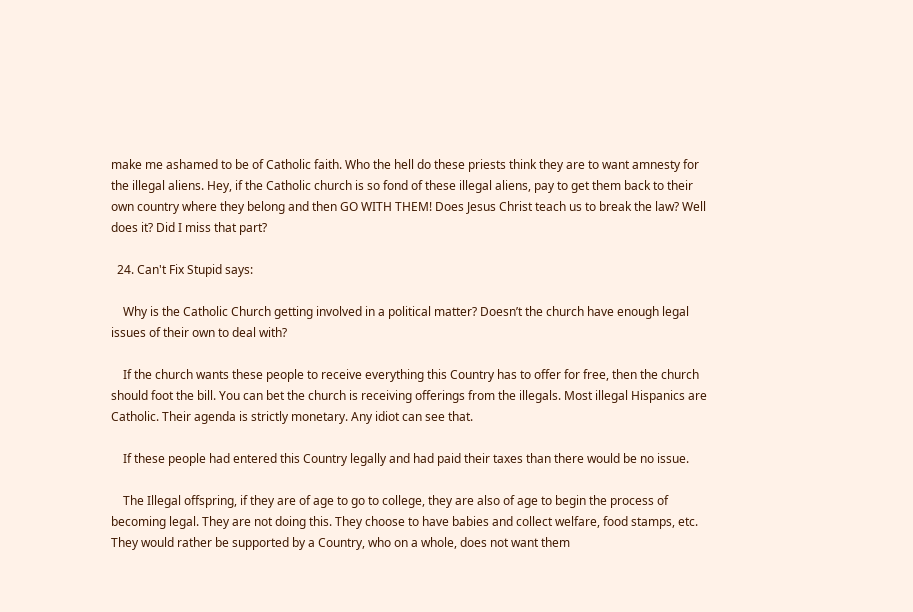make me ashamed to be of Catholic faith. Who the hell do these priests think they are to want amnesty for the illegal aliens. Hey, if the Catholic church is so fond of these illegal aliens, pay to get them back to their own country where they belong and then GO WITH THEM! Does Jesus Christ teach us to break the law? Well does it? Did I miss that part?

  24. Can't Fix Stupid says:

    Why is the Catholic Church getting involved in a political matter? Doesn’t the church have enough legal issues of their own to deal with?

    If the church wants these people to receive everything this Country has to offer for free, then the church should foot the bill. You can bet the church is receiving offerings from the illegals. Most illegal Hispanics are Catholic. Their agenda is strictly monetary. Any idiot can see that.

    If these people had entered this Country legally and had paid their taxes than there would be no issue.

    The Illegal offspring, if they are of age to go to college, they are also of age to begin the process of becoming legal. They are not doing this. They choose to have babies and collect welfare, food stamps, etc. They would rather be supported by a Country, who on a whole, does not want them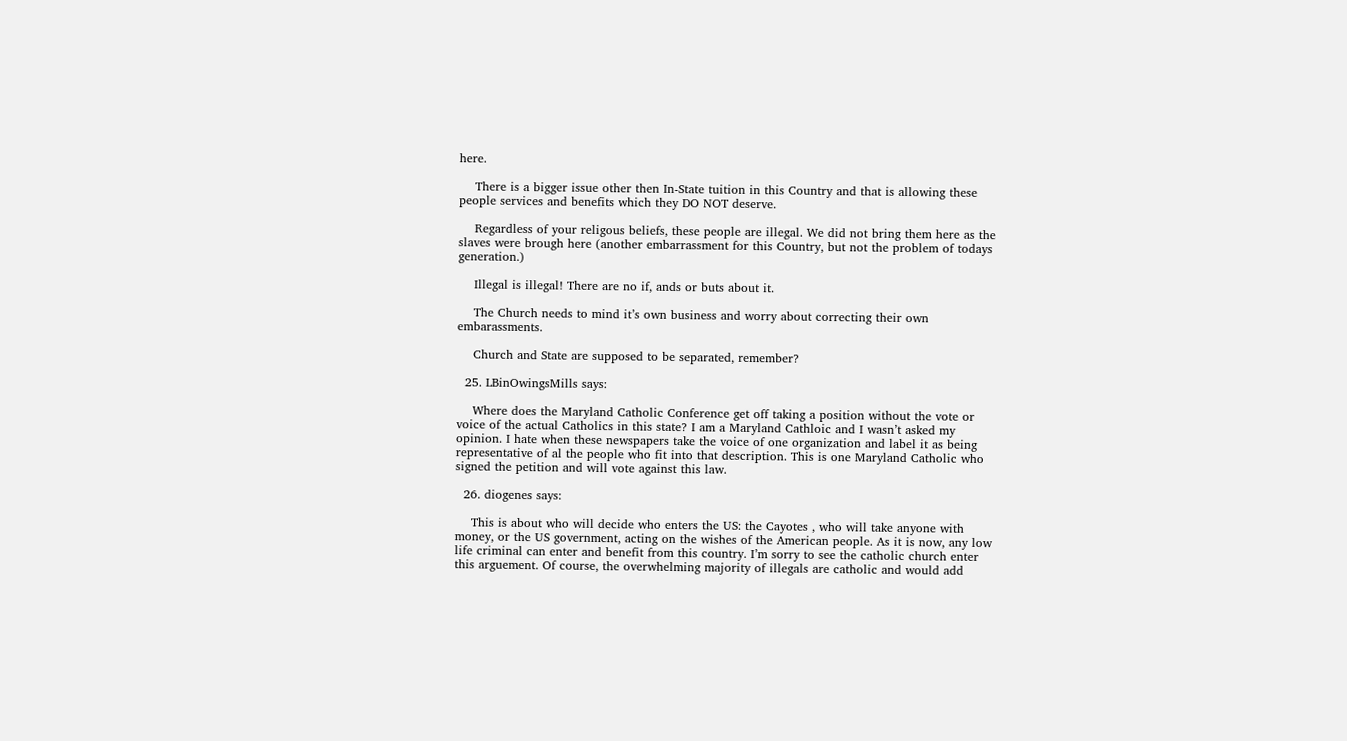here.

    There is a bigger issue other then In-State tuition in this Country and that is allowing these people services and benefits which they DO NOT deserve.

    Regardless of your religous beliefs, these people are illegal. We did not bring them here as the slaves were brough here (another embarrassment for this Country, but not the problem of todays generation.)

    Illegal is illegal! There are no if, ands or buts about it.

    The Church needs to mind it’s own business and worry about correcting their own embarassments.

    Church and State are supposed to be separated, remember?

  25. LBinOwingsMills says:

    Where does the Maryland Catholic Conference get off taking a position without the vote or voice of the actual Catholics in this state? I am a Maryland Cathloic and I wasn’t asked my opinion. I hate when these newspapers take the voice of one organization and label it as being representative of al the people who fit into that description. This is one Maryland Catholic who signed the petition and will vote against this law.

  26. diogenes says:

    This is about who will decide who enters the US: the Cayotes , who will take anyone with money, or the US government, acting on the wishes of the American people. As it is now, any low life criminal can enter and benefit from this country. I’m sorry to see the catholic church enter this arguement. Of course, the overwhelming majority of illegals are catholic and would add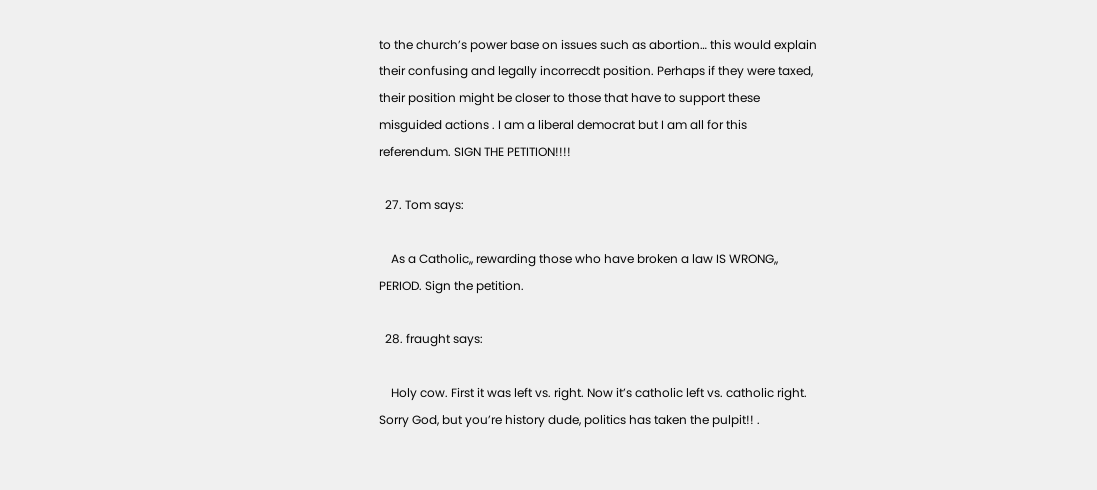to the church’s power base on issues such as abortion… this would explain their confusing and legally incorrecdt position. Perhaps if they were taxed, their position might be closer to those that have to support these misguided actions . I am a liberal democrat but I am all for this referendum. SIGN THE PETITION!!!!

  27. Tom says:

    As a Catholic,, rewarding those who have broken a law IS WRONG,, PERIOD. Sign the petition.

  28. fraught says:

    Holy cow. First it was left vs. right. Now it’s catholic left vs. catholic right. Sorry God, but you’re history dude, politics has taken the pulpit!! .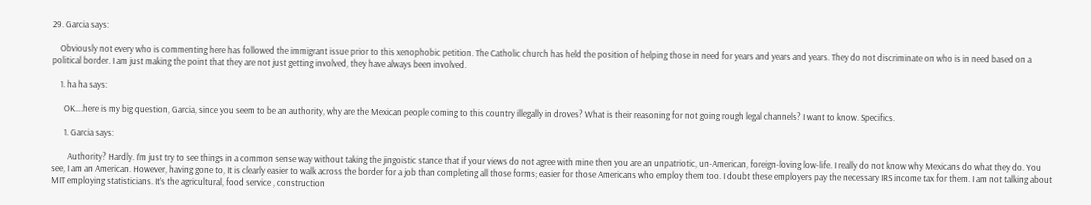29. Garcia says:

    Obviously not every who is commenting here has followed the immigrant issue prior to this xenophobic petition. The Catholic church has held the position of helping those in need for years and years and years. They do not discriminate on who is in need based on a political border. I am just making the point that they are not just getting involved, they have always been involved.

    1. ha ha says:

      OK….here is my big question, Garcia, since you seem to be an authority, why are the Mexican people coming to this country illegally in droves? What is their reasoning for not going rough legal channels? I want to know. Specifics.

      1. Garcia says:

        Authority? Hardly. I’m just try to see things in a common sense way without taking the jingoistic stance that if your views do not agree with mine then you are an unpatriotic, un-American, foreign-loving low-life. I really do not know why Mexicans do what they do. You see, I am an American. However, having gone to, It is clearly easier to walk across the border for a job than completing all those forms; easier for those Americans who employ them too. I doubt these employers pay the necessary IRS income tax for them. I am not talking about MIT employing statisticians. It’s the agricultural, food service , construction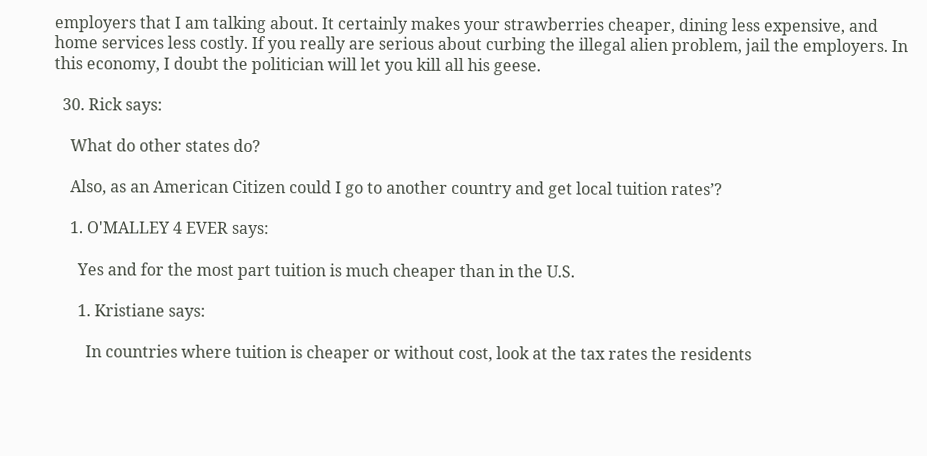employers that I am talking about. It certainly makes your strawberries cheaper, dining less expensive, and home services less costly. If you really are serious about curbing the illegal alien problem, jail the employers. In this economy, I doubt the politician will let you kill all his geese.

  30. Rick says:

    What do other states do?

    Also, as an American Citizen could I go to another country and get local tuition rates’?

    1. O'MALLEY 4 EVER says:

      Yes and for the most part tuition is much cheaper than in the U.S.

      1. Kristiane says:

        In countries where tuition is cheaper or without cost, look at the tax rates the residents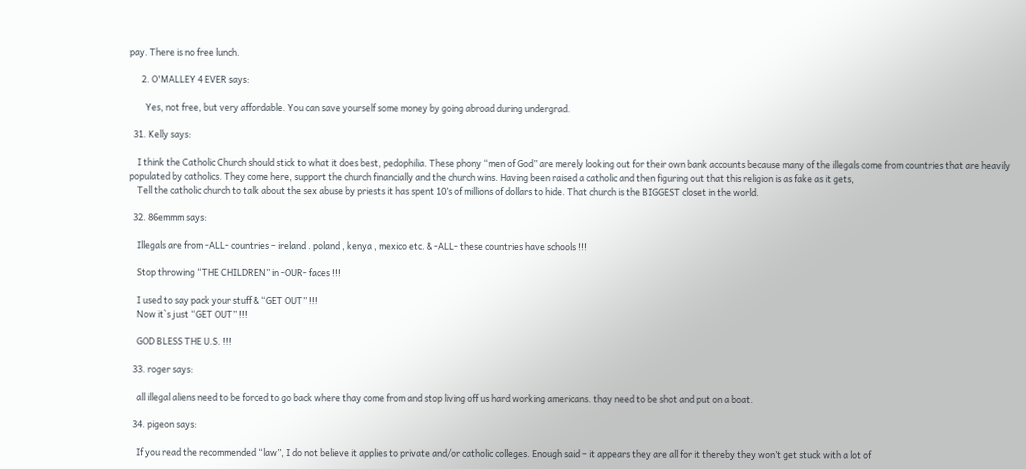pay. There is no free lunch.

      2. O'MALLEY 4 EVER says:

        Yes, not free, but very affordable. You can save yourself some money by going abroad during undergrad.

  31. Kelly says:

    I think the Catholic Church should stick to what it does best, pedophilia. These phony “men of God” are merely looking out for their own bank accounts because many of the illegals come from countries that are heavily populated by catholics. They come here, support the church financially and the church wins. Having been raised a catholic and then figuring out that this religion is as fake as it gets,
    Tell the catholic church to talk about the sex abuse by priests it has spent 10’s of millions of dollars to hide. That church is the BIGGEST closet in the world.

  32. 86emmm says:

    Illegals are from -ALL- countries – ireland . poland , kenya , mexico etc. & -ALL- these countries have schools !!!

    Stop throwing “THE CHILDREN” in -OUR- faces !!!

    I used to say pack your stuff & “GET OUT” !!!
    Now it`s just “GET OUT” !!!

    GOD BLESS THE U.S. !!!

  33. roger says:

    all illegal aliens need to be forced to go back where thay come from and stop living off us hard working americans. thay need to be shot and put on a boat.

  34. pigeon says:

    If you read the recommended “law”, I do not believe it applies to private and/or catholic colleges. Enough said – it appears they are all for it thereby they won’t get stuck with a lot of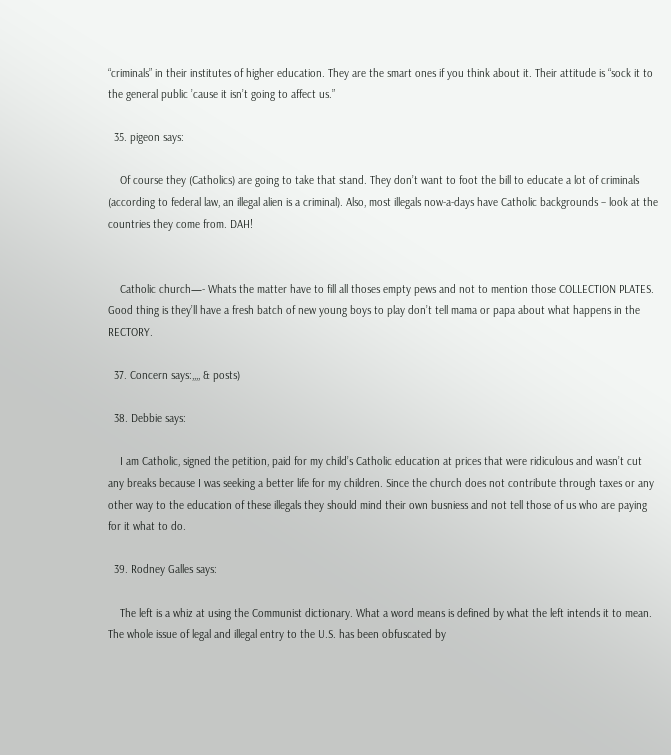“criminals” in their institutes of higher education. They are the smart ones if you think about it. Their attitude is “sock it to the general public ’cause it isn’t going to affect us.”

  35. pigeon says:

    Of course they (Catholics) are going to take that stand. They don’t want to foot the bill to educate a lot of criminals (according to federal law, an illegal alien is a criminal). Also, most illegals now-a-days have Catholic backgrounds – look at the countries they come from. DAH!


    Catholic church—- Whats the matter have to fill all thoses empty pews and not to mention those COLLECTION PLATES. Good thing is they’ll have a fresh batch of new young boys to play don’t tell mama or papa about what happens in the RECTORY.

  37. Concern says:,,,, & posts)

  38. Debbie says:

    I am Catholic, signed the petition, paid for my child’s Catholic education at prices that were ridiculous and wasn’t cut any breaks because I was seeking a better life for my children. Since the church does not contribute through taxes or any other way to the education of these illegals they should mind their own busniess and not tell those of us who are paying for it what to do.

  39. Rodney Galles says:

    The left is a whiz at using the Communist dictionary. What a word means is defined by what the left intends it to mean. The whole issue of legal and illegal entry to the U.S. has been obfuscated by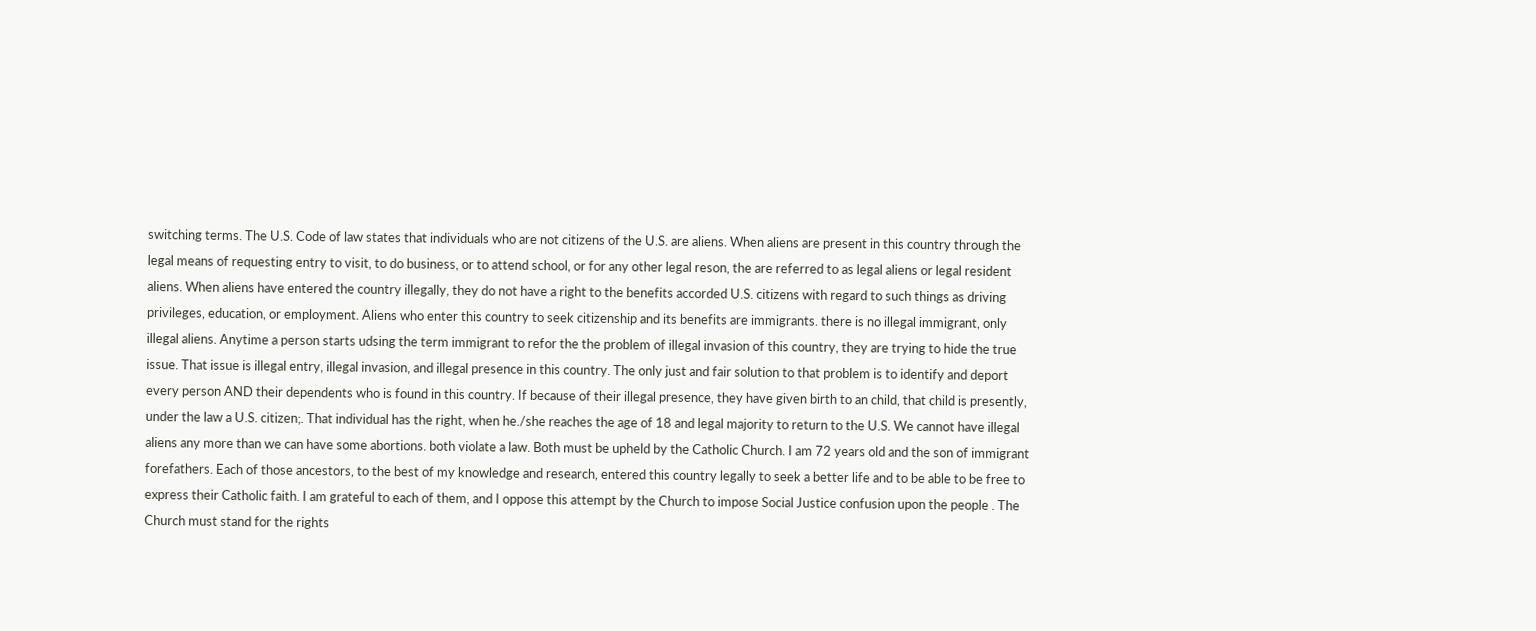switching terms. The U.S. Code of law states that individuals who are not citizens of the U.S. are aliens. When aliens are present in this country through the legal means of requesting entry to visit, to do business, or to attend school, or for any other legal reson, the are referred to as legal aliens or legal resident aliens. When aliens have entered the country illegally, they do not have a right to the benefits accorded U.S. citizens with regard to such things as driving privileges, education, or employment. Aliens who enter this country to seek citizenship and its benefits are immigrants. there is no illegal immigrant, only illegal aliens. Anytime a person starts udsing the term immigrant to refor the the problem of illegal invasion of this country, they are trying to hide the true issue. That issue is illegal entry, illegal invasion, and illegal presence in this country. The only just and fair solution to that problem is to identify and deport every person AND their dependents who is found in this country. If because of their illegal presence, they have given birth to an child, that child is presently, under the law a U.S. citizen;. That individual has the right, when he./she reaches the age of 18 and legal majority to return to the U.S. We cannot have illegal aliens any more than we can have some abortions. both violate a law. Both must be upheld by the Catholic Church. I am 72 years old and the son of immigrant forefathers. Each of those ancestors, to the best of my knowledge and research, entered this country legally to seek a better life and to be able to be free to express their Catholic faith. I am grateful to each of them, and I oppose this attempt by the Church to impose Social Justice confusion upon the people . The Church must stand for the rights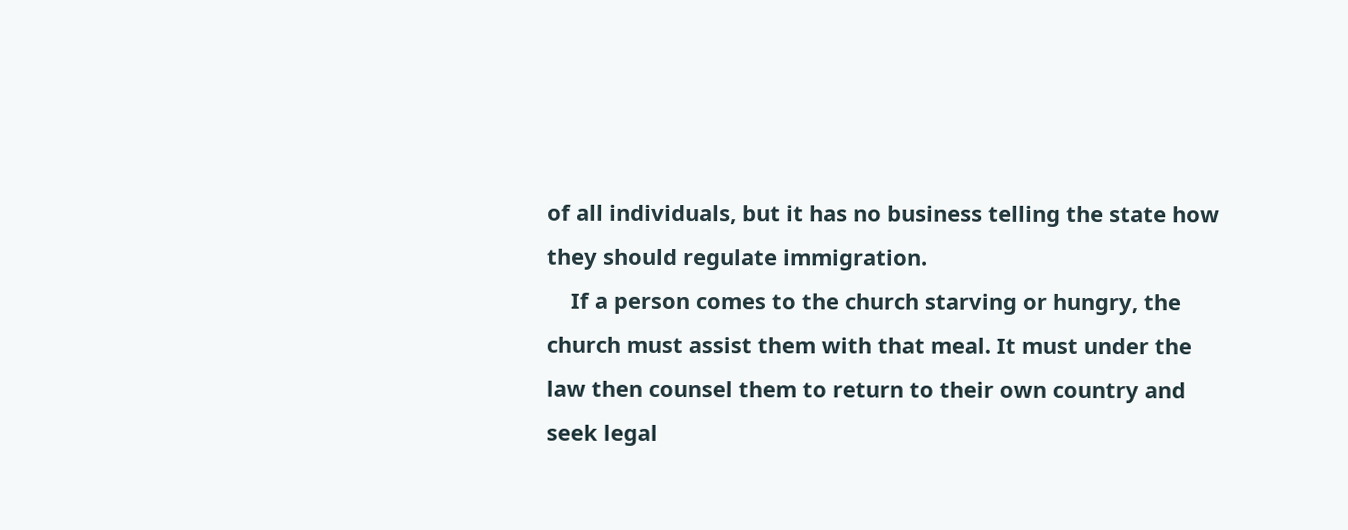of all individuals, but it has no business telling the state how they should regulate immigration.
    If a person comes to the church starving or hungry, the church must assist them with that meal. It must under the law then counsel them to return to their own country and seek legal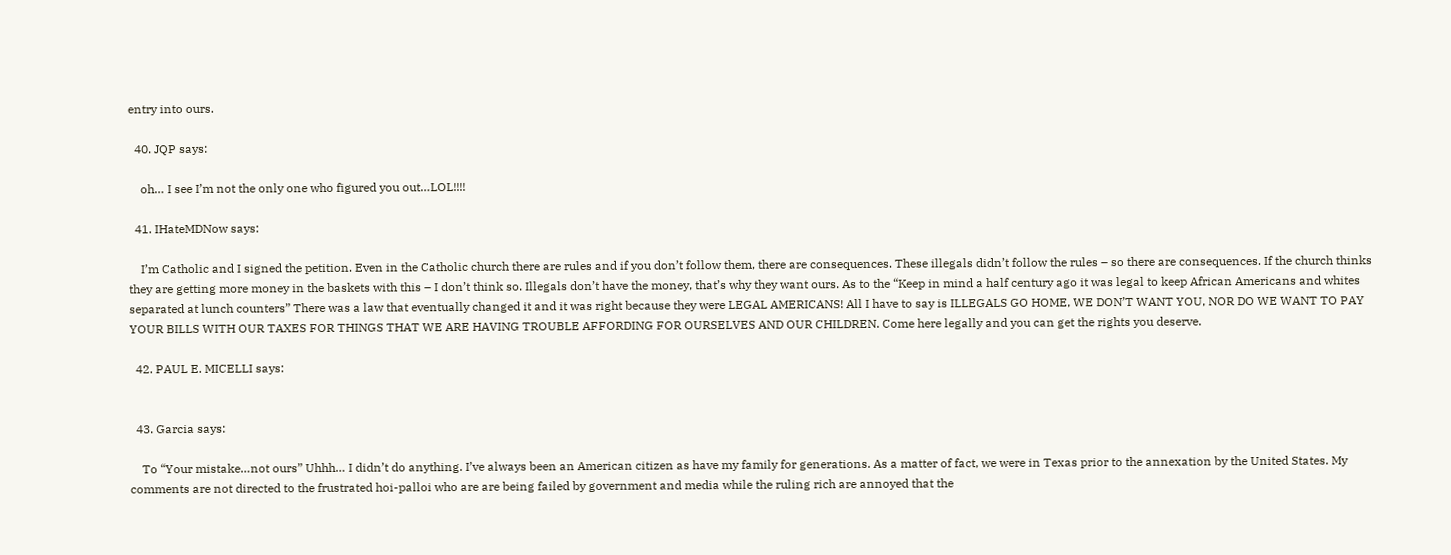entry into ours.

  40. JQP says:

    oh… I see I’m not the only one who figured you out…LOL!!!!

  41. IHateMDNow says:

    I’m Catholic and I signed the petition. Even in the Catholic church there are rules and if you don’t follow them, there are consequences. These illegals didn’t follow the rules – so there are consequences. If the church thinks they are getting more money in the baskets with this – I don’t think so. Illegals don’t have the money, that’s why they want ours. As to the “Keep in mind a half century ago it was legal to keep African Americans and whites separated at lunch counters” There was a law that eventually changed it and it was right because they were LEGAL AMERICANS! All I have to say is ILLEGALS GO HOME, WE DON’T WANT YOU, NOR DO WE WANT TO PAY YOUR BILLS WITH OUR TAXES FOR THINGS THAT WE ARE HAVING TROUBLE AFFORDING FOR OURSELVES AND OUR CHILDREN. Come here legally and you can get the rights you deserve.

  42. PAUL E. MICELLI says:


  43. Garcia says:

    To “Your mistake…not ours” Uhhh… I didn’t do anything. I’ve always been an American citizen as have my family for generations. As a matter of fact, we were in Texas prior to the annexation by the United States. My comments are not directed to the frustrated hoi-palloi who are are being failed by government and media while the ruling rich are annoyed that the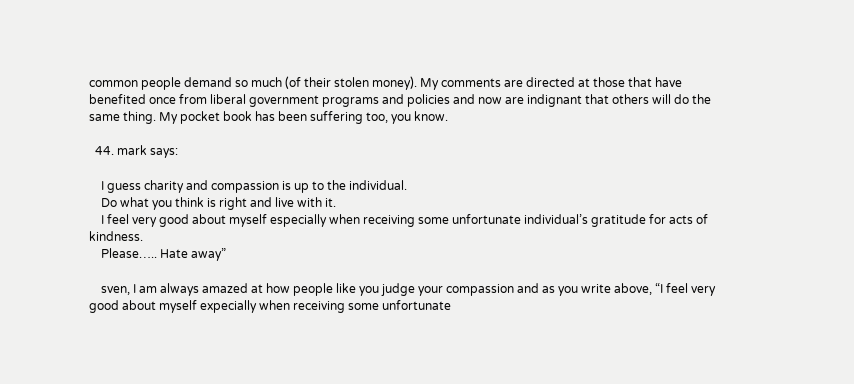common people demand so much (of their stolen money). My comments are directed at those that have benefited once from liberal government programs and policies and now are indignant that others will do the same thing. My pocket book has been suffering too, you know.

  44. mark says:

    I guess charity and compassion is up to the individual.
    Do what you think is right and live with it.
    I feel very good about myself especially when receiving some unfortunate individual’s gratitude for acts of kindness.
    Please….. Hate away”

    sven, I am always amazed at how people like you judge your compassion and as you write above, “I feel very good about myself expecially when receiving some unfortunate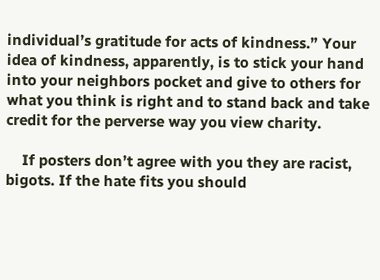individual’s gratitude for acts of kindness.” Your idea of kindness, apparently, is to stick your hand into your neighbors pocket and give to others for what you think is right and to stand back and take credit for the perverse way you view charity.

    If posters don’t agree with you they are racist, bigots. If the hate fits you should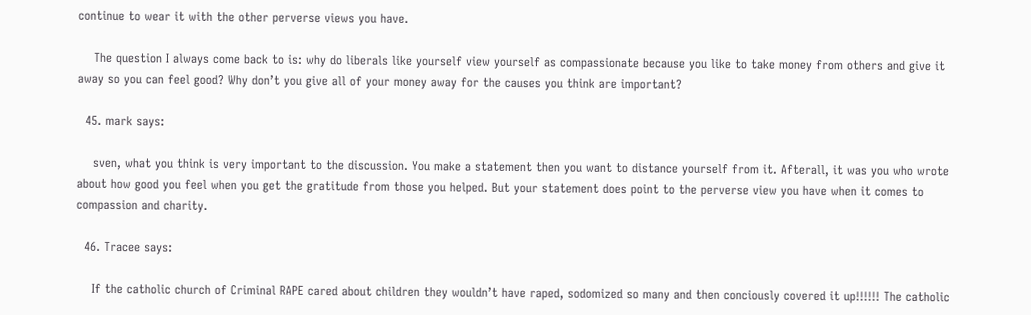continue to wear it with the other perverse views you have.

    The question I always come back to is: why do liberals like yourself view yourself as compassionate because you like to take money from others and give it away so you can feel good? Why don’t you give all of your money away for the causes you think are important?

  45. mark says:

    sven, what you think is very important to the discussion. You make a statement then you want to distance yourself from it. Afterall, it was you who wrote about how good you feel when you get the gratitude from those you helped. But your statement does point to the perverse view you have when it comes to compassion and charity.

  46. Tracee says:

    If the catholic church of Criminal RAPE cared about children they wouldn’t have raped, sodomized so many and then conciously covered it up!!!!!! The catholic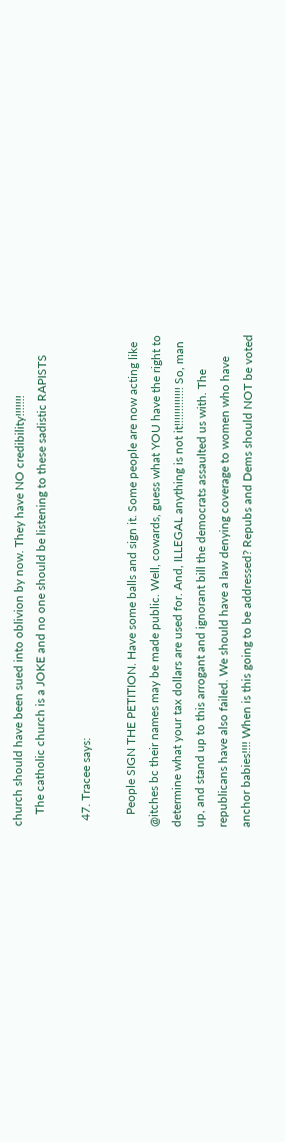church should have been sued into oblivion by now. They have NO credibility!!!!!!!
    The catholic church is a JOKE and no one should be listening to these sadistic RAPISTS

  47. Tracee says:

    People SIGN THE PETITION. Have some balls and sign it. Some people are now acting like @itches bc their names may be made public. Well, cowards, guess what YOU have the right to determine what your tax dollars are used for. And, ILLEGAL anything is not it!!!!!!!!!!!!! So, man up, and stand up to this arrogant and ignorant bill the democrats assaulted us with. The republicans have also failed. We should have a law denying coverage to women who have anchor babies!!!! When is this going to be addressed? Repubs and Dems should NOT be voted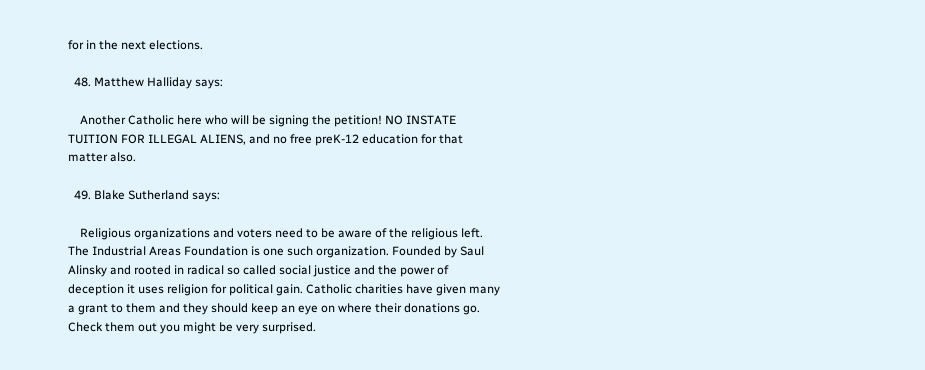for in the next elections.

  48. Matthew Halliday says:

    Another Catholic here who will be signing the petition! NO INSTATE TUITION FOR ILLEGAL ALIENS, and no free preK-12 education for that matter also.

  49. Blake Sutherland says:

    Religious organizations and voters need to be aware of the religious left. The Industrial Areas Foundation is one such organization. Founded by Saul Alinsky and rooted in radical so called social justice and the power of deception it uses religion for political gain. Catholic charities have given many a grant to them and they should keep an eye on where their donations go. Check them out you might be very surprised.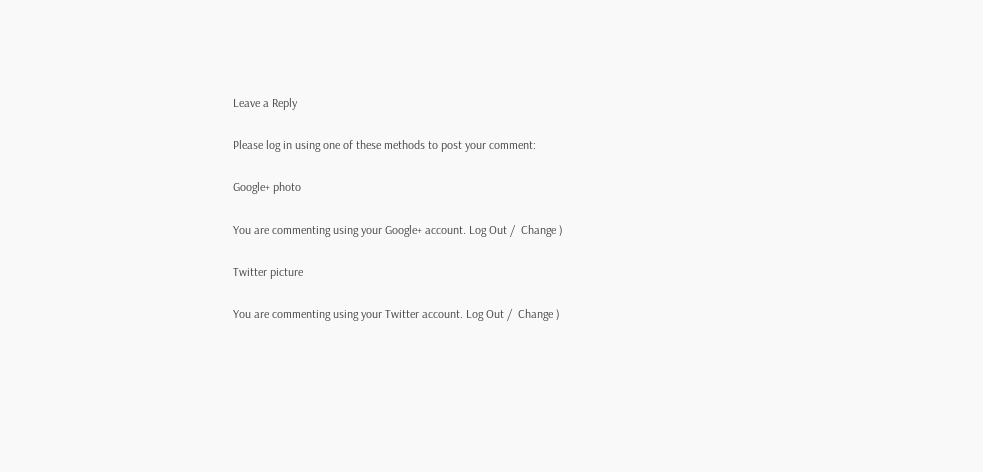Leave a Reply

Please log in using one of these methods to post your comment:

Google+ photo

You are commenting using your Google+ account. Log Out /  Change )

Twitter picture

You are commenting using your Twitter account. Log Out /  Change )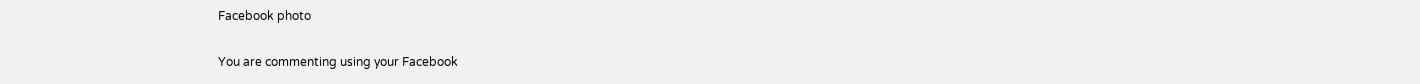Facebook photo

You are commenting using your Facebook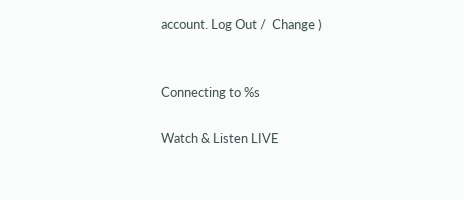account. Log Out /  Change )


Connecting to %s

Watch & Listen LIVE